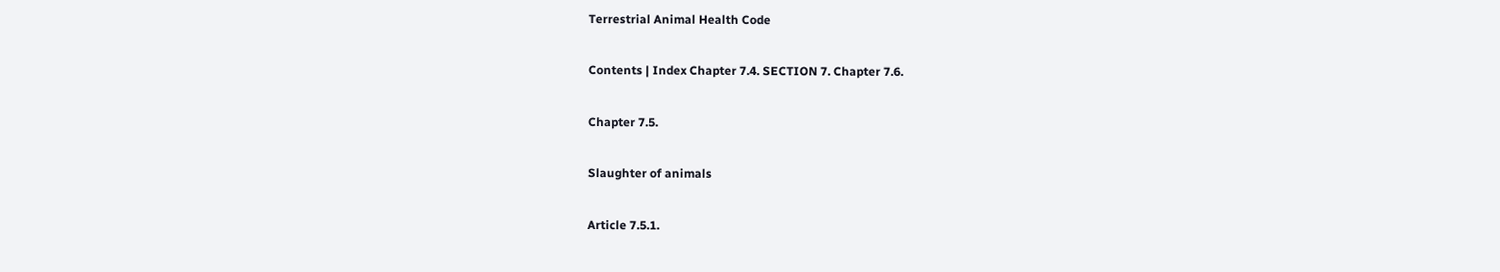Terrestrial Animal Health Code

Contents | Index Chapter 7.4. SECTION 7. Chapter 7.6.

Chapter 7.5.

Slaughter of animals

Article 7.5.1.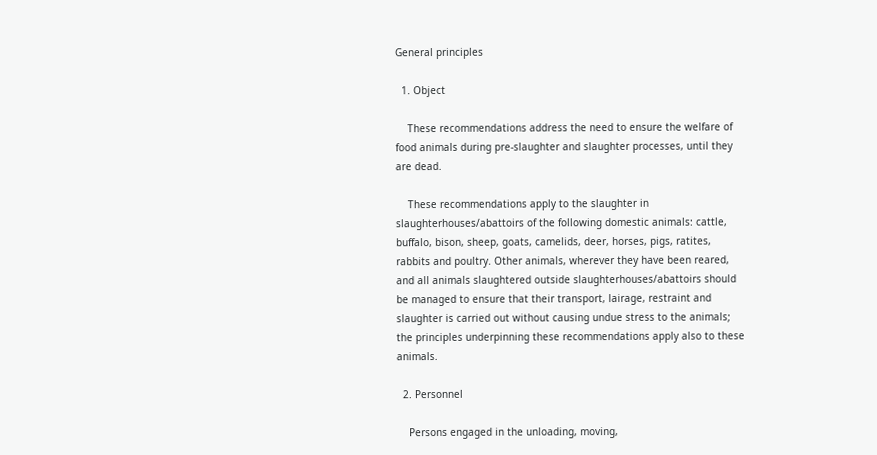General principles

  1. Object

    These recommendations address the need to ensure the welfare of food animals during pre-slaughter and slaughter processes, until they are dead.

    These recommendations apply to the slaughter in slaughterhouses/abattoirs of the following domestic animals: cattle, buffalo, bison, sheep, goats, camelids, deer, horses, pigs, ratites, rabbits and poultry. Other animals, wherever they have been reared, and all animals slaughtered outside slaughterhouses/abattoirs should be managed to ensure that their transport, lairage, restraint and slaughter is carried out without causing undue stress to the animals; the principles underpinning these recommendations apply also to these animals.

  2. Personnel

    Persons engaged in the unloading, moving,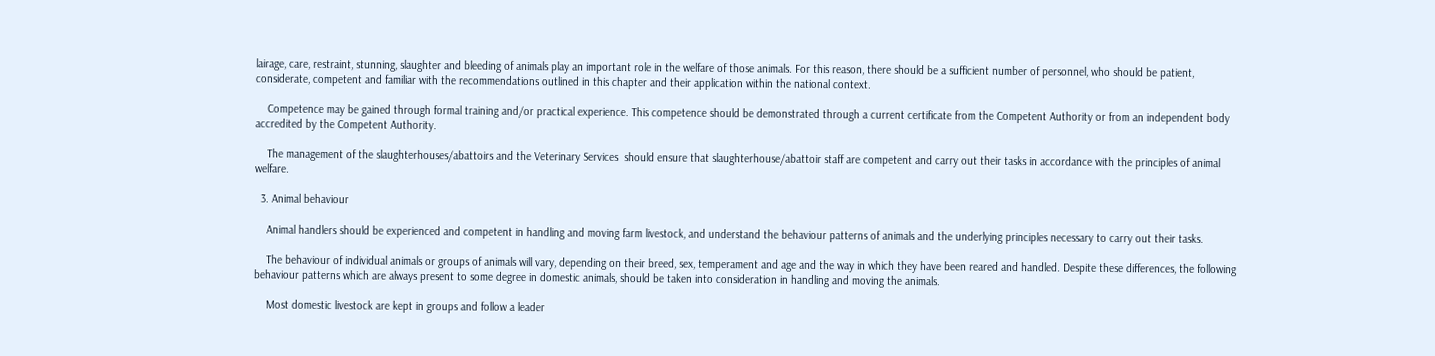lairage, care, restraint, stunning, slaughter and bleeding of animals play an important role in the welfare of those animals. For this reason, there should be a sufficient number of personnel, who should be patient, considerate, competent and familiar with the recommendations outlined in this chapter and their application within the national context.

    Competence may be gained through formal training and/or practical experience. This competence should be demonstrated through a current certificate from the Competent Authority or from an independent body accredited by the Competent Authority.

    The management of the slaughterhouses/abattoirs and the Veterinary Services  should ensure that slaughterhouse/abattoir staff are competent and carry out their tasks in accordance with the principles of animal welfare.

  3. Animal behaviour

    Animal handlers should be experienced and competent in handling and moving farm livestock, and understand the behaviour patterns of animals and the underlying principles necessary to carry out their tasks.

    The behaviour of individual animals or groups of animals will vary, depending on their breed, sex, temperament and age and the way in which they have been reared and handled. Despite these differences, the following behaviour patterns which are always present to some degree in domestic animals, should be taken into consideration in handling and moving the animals.

    Most domestic livestock are kept in groups and follow a leader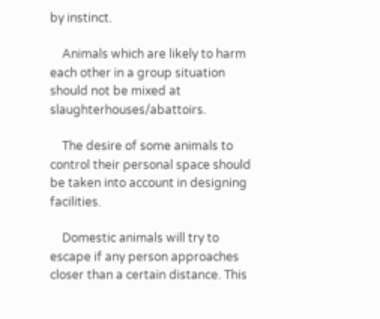by instinct.

    Animals which are likely to harm each other in a group situation should not be mixed at slaughterhouses/abattoirs.

    The desire of some animals to control their personal space should be taken into account in designing facilities.

    Domestic animals will try to escape if any person approaches closer than a certain distance. This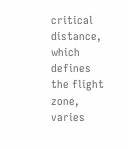critical distance, which defines the flight zone, varies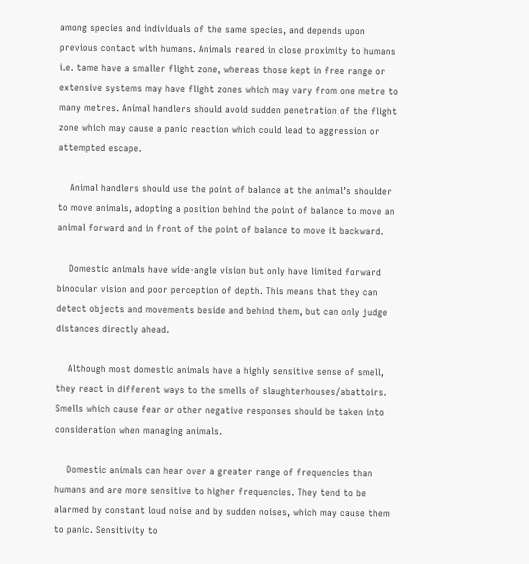among species and individuals of the same species, and depends upon previous contact with humans. Animals reared in close proximity to humans i.e. tame have a smaller flight zone, whereas those kept in free range or extensive systems may have flight zones which may vary from one metre to many metres. Animal handlers should avoid sudden penetration of the flight zone which may cause a panic reaction which could lead to aggression or attempted escape.

    Animal handlers should use the point of balance at the animal’s shoulder to move animals, adopting a position behind the point of balance to move an animal forward and in front of the point of balance to move it backward.

    Domestic animals have wide-angle vision but only have limited forward binocular vision and poor perception of depth. This means that they can detect objects and movements beside and behind them, but can only judge distances directly ahead.

    Although most domestic animals have a highly sensitive sense of smell, they react in different ways to the smells of slaughterhouses/abattoirs. Smells which cause fear or other negative responses should be taken into consideration when managing animals.

    Domestic animals can hear over a greater range of frequencies than humans and are more sensitive to higher frequencies. They tend to be alarmed by constant loud noise and by sudden noises, which may cause them to panic. Sensitivity to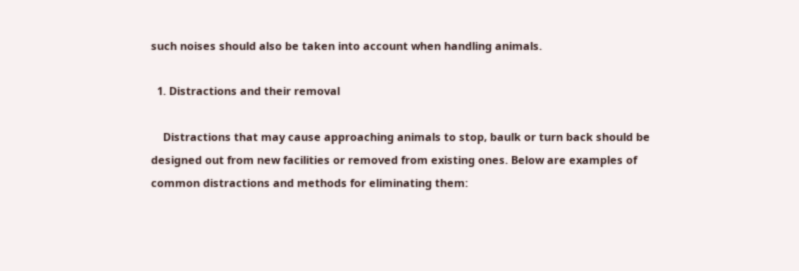such noises should also be taken into account when handling animals.

  1. Distractions and their removal

    Distractions that may cause approaching animals to stop, baulk or turn back should be designed out from new facilities or removed from existing ones. Below are examples of common distractions and methods for eliminating them: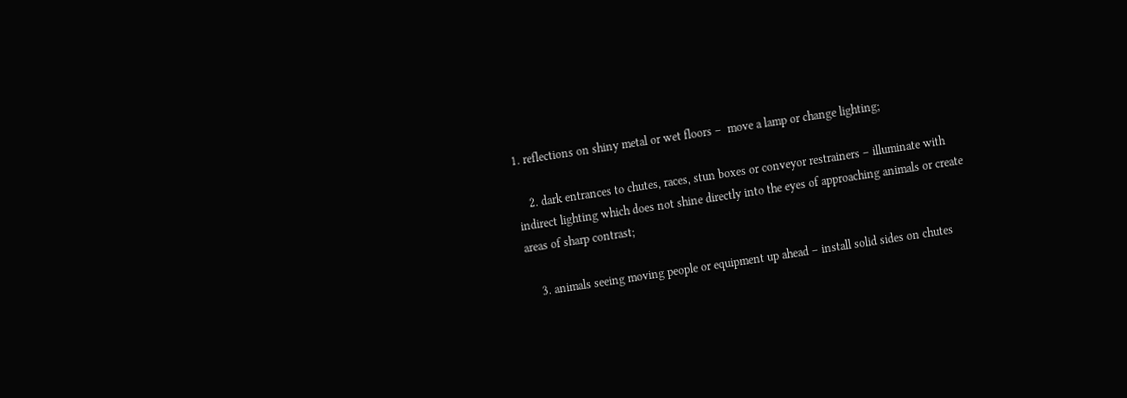1. reflections on shiny metal or wet floors –  move a lamp or change lighting;

    2. dark entrances to chutes, races, stun boxes or conveyor restrainers – illuminate with indirect lighting which does not shine directly into the eyes of approaching animals or create areas of sharp contrast;

    3. animals seeing moving people or equipment up ahead – install solid sides on chutes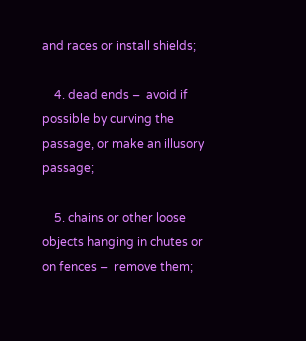and races or install shields;

    4. dead ends –  avoid if possible by curving the passage, or make an illusory passage;

    5. chains or other loose objects hanging in chutes or on fences –  remove them;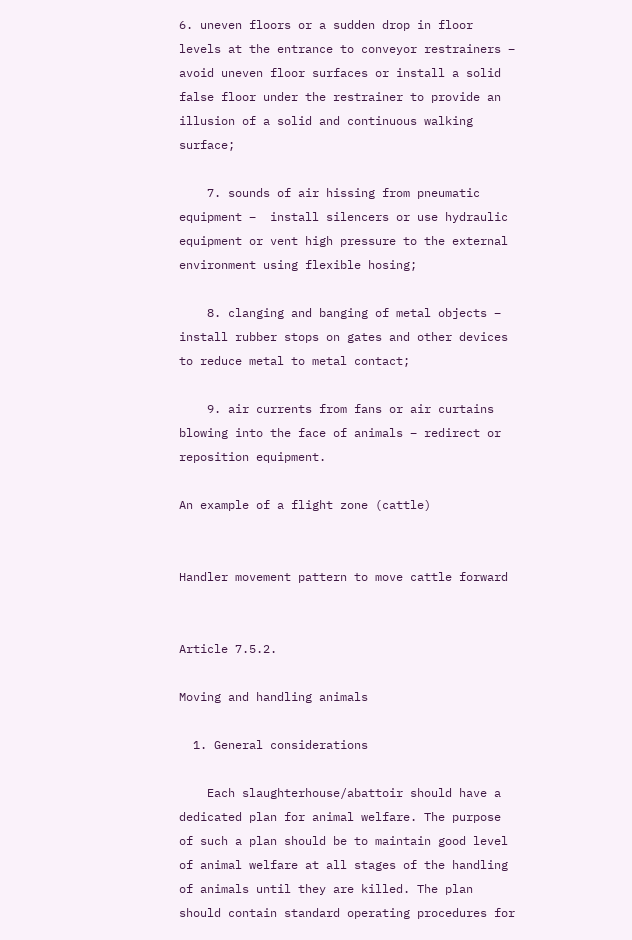6. uneven floors or a sudden drop in floor levels at the entrance to conveyor restrainers – avoid uneven floor surfaces or install a solid false floor under the restrainer to provide an illusion of a solid and continuous walking surface;

    7. sounds of air hissing from pneumatic equipment –  install silencers or use hydraulic equipment or vent high pressure to the external environment using flexible hosing;

    8. clanging and banging of metal objects –  install rubber stops on gates and other devices to reduce metal to metal contact;

    9. air currents from fans or air curtains blowing into the face of animals – redirect or reposition equipment.

An example of a flight zone (cattle)


Handler movement pattern to move cattle forward


Article 7.5.2.

Moving and handling animals

  1. General considerations

    Each slaughterhouse/abattoir should have a dedicated plan for animal welfare. The purpose of such a plan should be to maintain good level of animal welfare at all stages of the handling of animals until they are killed. The plan should contain standard operating procedures for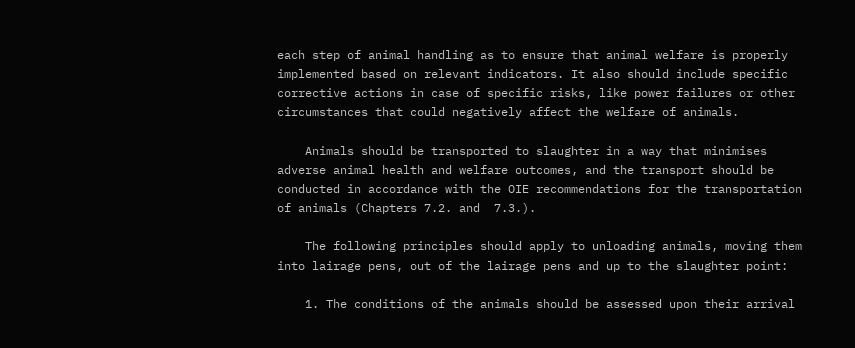each step of animal handling as to ensure that animal welfare is properly implemented based on relevant indicators. It also should include specific corrective actions in case of specific risks, like power failures or other circumstances that could negatively affect the welfare of animals.

    Animals should be transported to slaughter in a way that minimises adverse animal health and welfare outcomes, and the transport should be conducted in accordance with the OIE recommendations for the transportation of animals (Chapters 7.2. and  7.3.).

    The following principles should apply to unloading animals, moving them into lairage pens, out of the lairage pens and up to the slaughter point:

    1. The conditions of the animals should be assessed upon their arrival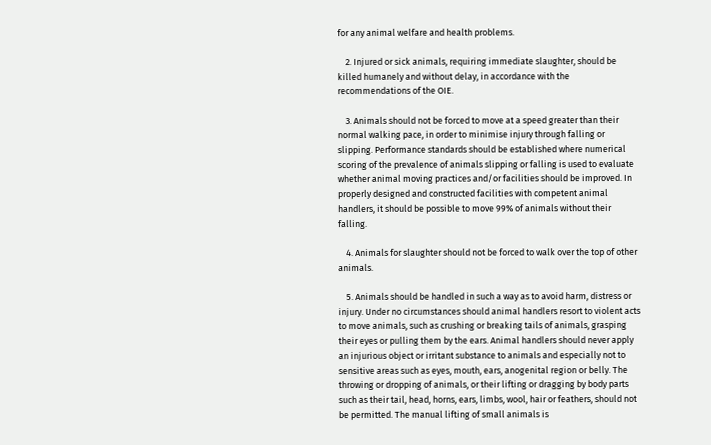for any animal welfare and health problems.

    2. Injured or sick animals, requiring immediate slaughter, should be killed humanely and without delay, in accordance with the recommendations of the OIE.

    3. Animals should not be forced to move at a speed greater than their normal walking pace, in order to minimise injury through falling or slipping. Performance standards should be established where numerical scoring of the prevalence of animals slipping or falling is used to evaluate whether animal moving practices and/or facilities should be improved. In properly designed and constructed facilities with competent animal handlers, it should be possible to move 99% of animals without their falling.

    4. Animals for slaughter should not be forced to walk over the top of other animals.

    5. Animals should be handled in such a way as to avoid harm, distress or injury. Under no circumstances should animal handlers resort to violent acts to move animals, such as crushing or breaking tails of animals, grasping their eyes or pulling them by the ears. Animal handlers should never apply an injurious object or irritant substance to animals and especially not to sensitive areas such as eyes, mouth, ears, anogenital region or belly. The throwing or dropping of animals, or their lifting or dragging by body parts such as their tail, head, horns, ears, limbs, wool, hair or feathers, should not be permitted. The manual lifting of small animals is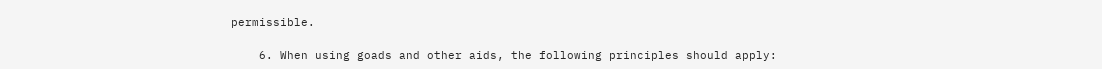permissible.

    6. When using goads and other aids, the following principles should apply: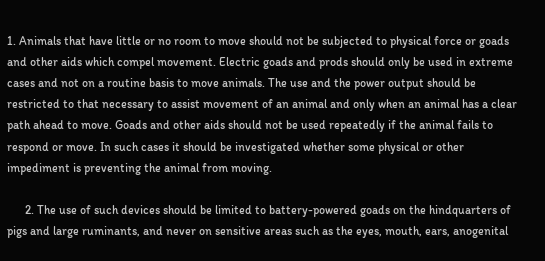1. Animals that have little or no room to move should not be subjected to physical force or goads and other aids which compel movement. Electric goads and prods should only be used in extreme cases and not on a routine basis to move animals. The use and the power output should be restricted to that necessary to assist movement of an animal and only when an animal has a clear path ahead to move. Goads and other aids should not be used repeatedly if the animal fails to respond or move. In such cases it should be investigated whether some physical or other impediment is preventing the animal from moving.

      2. The use of such devices should be limited to battery-powered goads on the hindquarters of pigs and large ruminants, and never on sensitive areas such as the eyes, mouth, ears, anogenital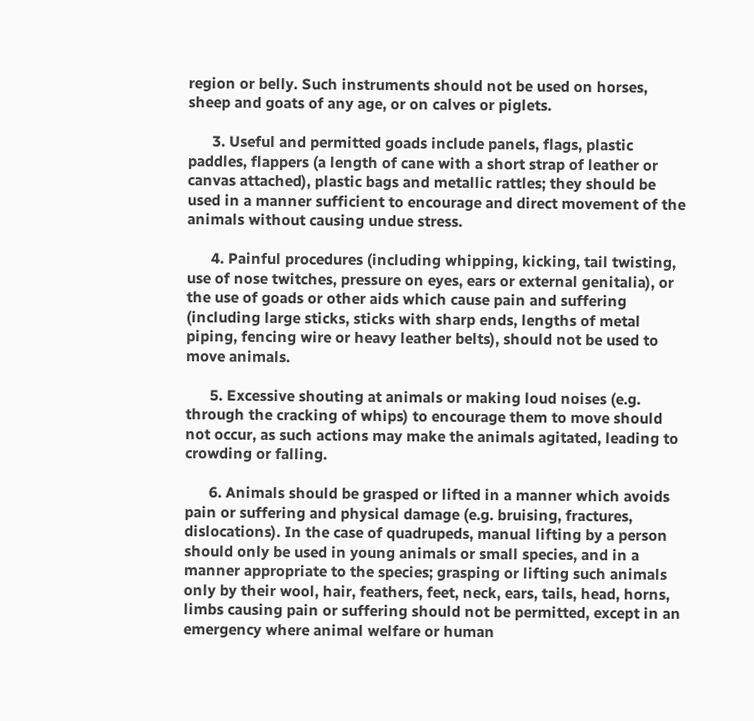region or belly. Such instruments should not be used on horses, sheep and goats of any age, or on calves or piglets.

      3. Useful and permitted goads include panels, flags, plastic paddles, flappers (a length of cane with a short strap of leather or canvas attached), plastic bags and metallic rattles; they should be used in a manner sufficient to encourage and direct movement of the animals without causing undue stress.

      4. Painful procedures (including whipping, kicking, tail twisting, use of nose twitches, pressure on eyes, ears or external genitalia), or the use of goads or other aids which cause pain and suffering (including large sticks, sticks with sharp ends, lengths of metal piping, fencing wire or heavy leather belts), should not be used to move animals.

      5. Excessive shouting at animals or making loud noises (e.g. through the cracking of whips) to encourage them to move should not occur, as such actions may make the animals agitated, leading to crowding or falling.

      6. Animals should be grasped or lifted in a manner which avoids pain or suffering and physical damage (e.g. bruising, fractures, dislocations). In the case of quadrupeds, manual lifting by a person should only be used in young animals or small species, and in a manner appropriate to the species; grasping or lifting such animals only by their wool, hair, feathers, feet, neck, ears, tails, head, horns, limbs causing pain or suffering should not be permitted, except in an emergency where animal welfare or human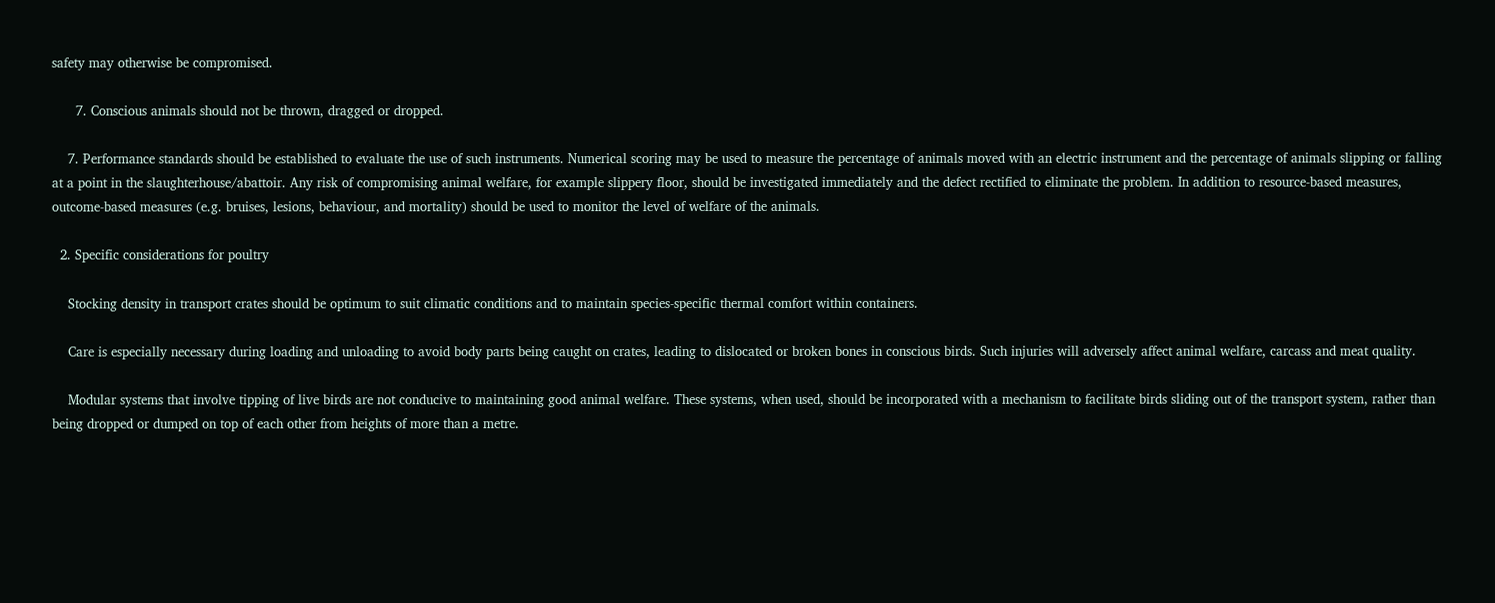safety may otherwise be compromised.

      7. Conscious animals should not be thrown, dragged or dropped.

    7. Performance standards should be established to evaluate the use of such instruments. Numerical scoring may be used to measure the percentage of animals moved with an electric instrument and the percentage of animals slipping or falling at a point in the slaughterhouse/abattoir. Any risk of compromising animal welfare, for example slippery floor, should be investigated immediately and the defect rectified to eliminate the problem. In addition to resource-based measures, outcome-based measures (e.g. bruises, lesions, behaviour, and mortality) should be used to monitor the level of welfare of the animals.

  2. Specific considerations for poultry

    Stocking density in transport crates should be optimum to suit climatic conditions and to maintain species-specific thermal comfort within containers.

    Care is especially necessary during loading and unloading to avoid body parts being caught on crates, leading to dislocated or broken bones in conscious birds. Such injuries will adversely affect animal welfare, carcass and meat quality.

    Modular systems that involve tipping of live birds are not conducive to maintaining good animal welfare. These systems, when used, should be incorporated with a mechanism to facilitate birds sliding out of the transport system, rather than being dropped or dumped on top of each other from heights of more than a metre.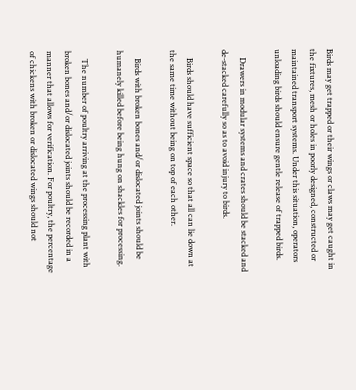Birds may get trapped or their wings or claws may get caught in the fixtures, mesh or holes in poorly designed, constructed or maintained transport systems. Under this situation, operators unloading birds should ensure gentle release of trapped birds.

    Drawers in modular systems and crates should be stacked and de-stacked carefully so as to avoid injury to birds.

    Birds should have sufficient space so that all can lie down at the same time without being on top of each other.

    Birds with broken bones and/or dislocated joints should be humanely killed before being hung on shackles for processing.

    The number of poultry arriving at the processing plant with broken bones and/or dislocated joints should be recorded in a manner that allows for verification. For poultry, the percentage of chickens with broken or dislocated wings should not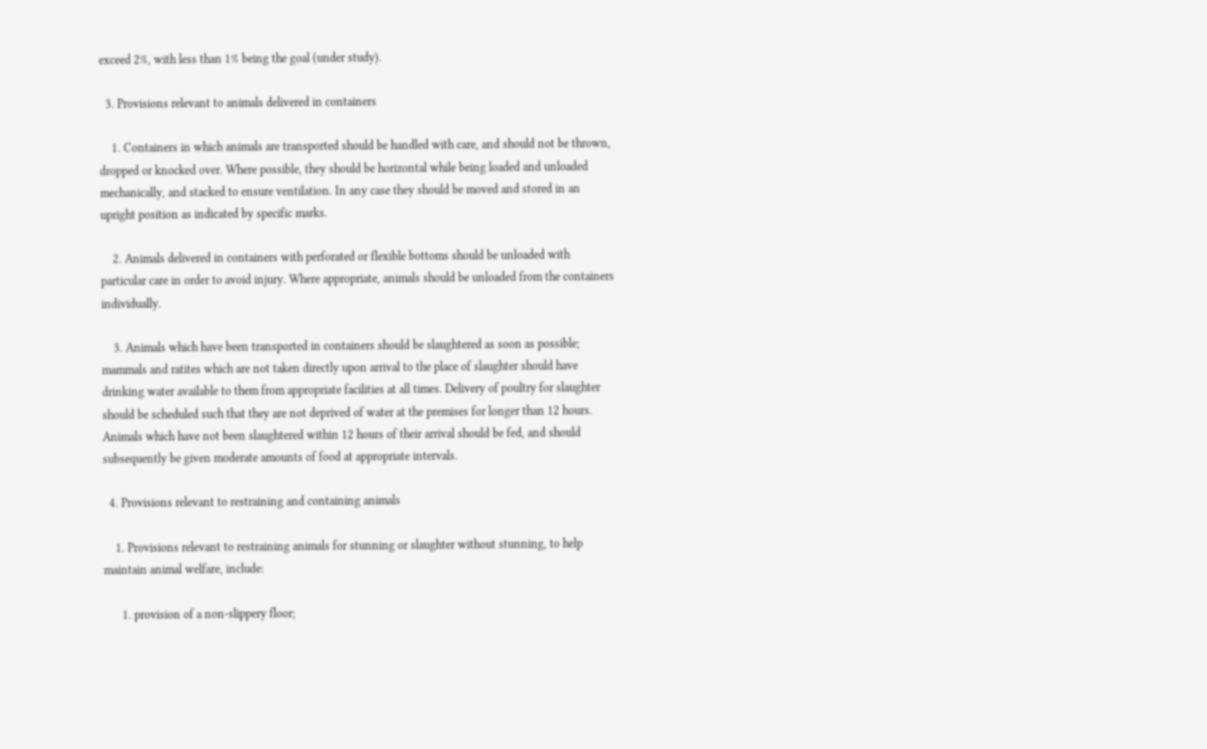exceed 2%, with less than 1% being the goal (under study).

  3. Provisions relevant to animals delivered in containers

    1. Containers in which animals are transported should be handled with care, and should not be thrown, dropped or knocked over. Where possible, they should be horizontal while being loaded and unloaded mechanically, and stacked to ensure ventilation. In any case they should be moved and stored in an upright position as indicated by specific marks.

    2. Animals delivered in containers with perforated or flexible bottoms should be unloaded with particular care in order to avoid injury. Where appropriate, animals should be unloaded from the containers individually.

    3. Animals which have been transported in containers should be slaughtered as soon as possible; mammals and ratites which are not taken directly upon arrival to the place of slaughter should have drinking water available to them from appropriate facilities at all times. Delivery of poultry for slaughter should be scheduled such that they are not deprived of water at the premises for longer than 12 hours. Animals which have not been slaughtered within 12 hours of their arrival should be fed, and should subsequently be given moderate amounts of food at appropriate intervals.

  4. Provisions relevant to restraining and containing animals

    1. Provisions relevant to restraining animals for stunning or slaughter without stunning, to help maintain animal welfare, include:

      1. provision of a non-slippery floor;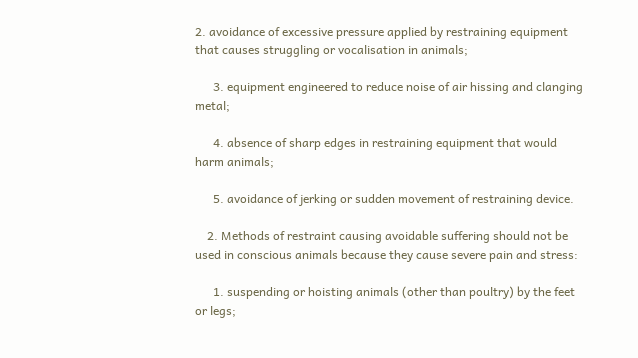2. avoidance of excessive pressure applied by restraining equipment that causes struggling or vocalisation in animals;

      3. equipment engineered to reduce noise of air hissing and clanging metal;

      4. absence of sharp edges in restraining equipment that would harm animals;

      5. avoidance of jerking or sudden movement of restraining device.

    2. Methods of restraint causing avoidable suffering should not be used in conscious animals because they cause severe pain and stress:

      1. suspending or hoisting animals (other than poultry) by the feet or legs;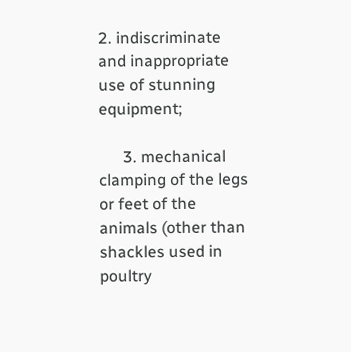2. indiscriminate and inappropriate use of stunning equipment;

      3. mechanical clamping of the legs or feet of the animals (other than shackles used in poultry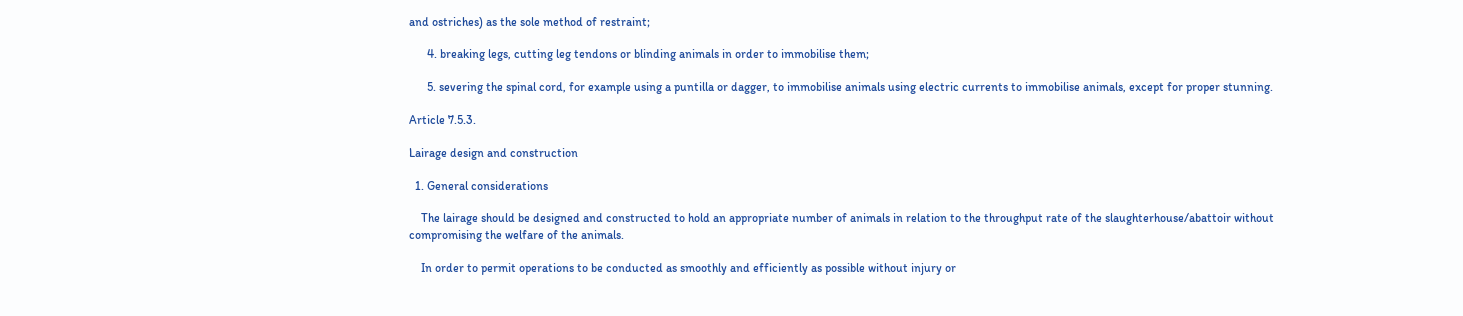and ostriches) as the sole method of restraint;

      4. breaking legs, cutting leg tendons or blinding animals in order to immobilise them;

      5. severing the spinal cord, for example using a puntilla or dagger, to immobilise animals using electric currents to immobilise animals, except for proper stunning.

Article 7.5.3.

Lairage design and construction

  1. General considerations

    The lairage should be designed and constructed to hold an appropriate number of animals in relation to the throughput rate of the slaughterhouse/abattoir without compromising the welfare of the animals.

    In order to permit operations to be conducted as smoothly and efficiently as possible without injury or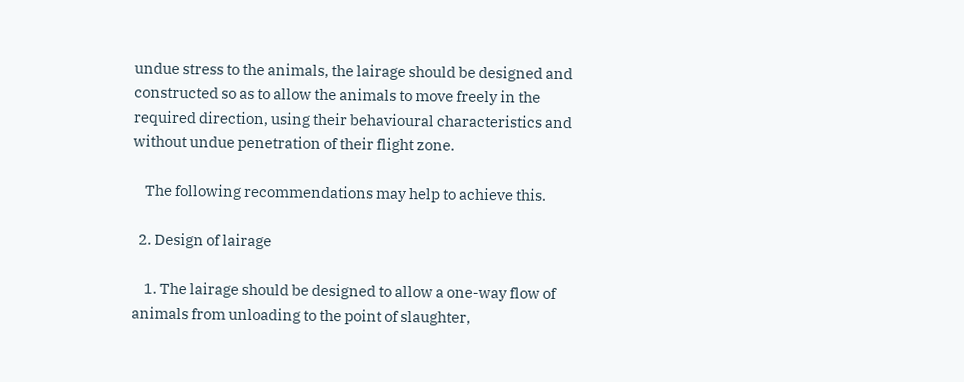undue stress to the animals, the lairage should be designed and constructed so as to allow the animals to move freely in the required direction, using their behavioural characteristics and without undue penetration of their flight zone.

    The following recommendations may help to achieve this.

  2. Design of lairage

    1. The lairage should be designed to allow a one-way flow of animals from unloading to the point of slaughter,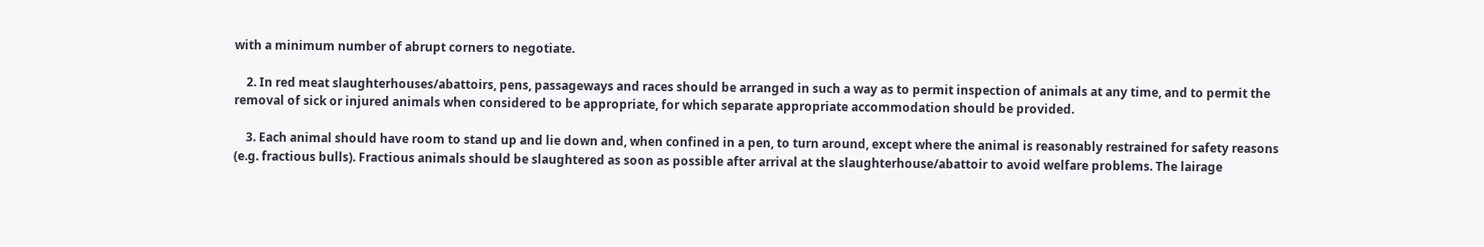with a minimum number of abrupt corners to negotiate.

    2. In red meat slaughterhouses/abattoirs, pens, passageways and races should be arranged in such a way as to permit inspection of animals at any time, and to permit the removal of sick or injured animals when considered to be appropriate, for which separate appropriate accommodation should be provided.

    3. Each animal should have room to stand up and lie down and, when confined in a pen, to turn around, except where the animal is reasonably restrained for safety reasons (e.g. fractious bulls). Fractious animals should be slaughtered as soon as possible after arrival at the slaughterhouse/abattoir to avoid welfare problems. The lairage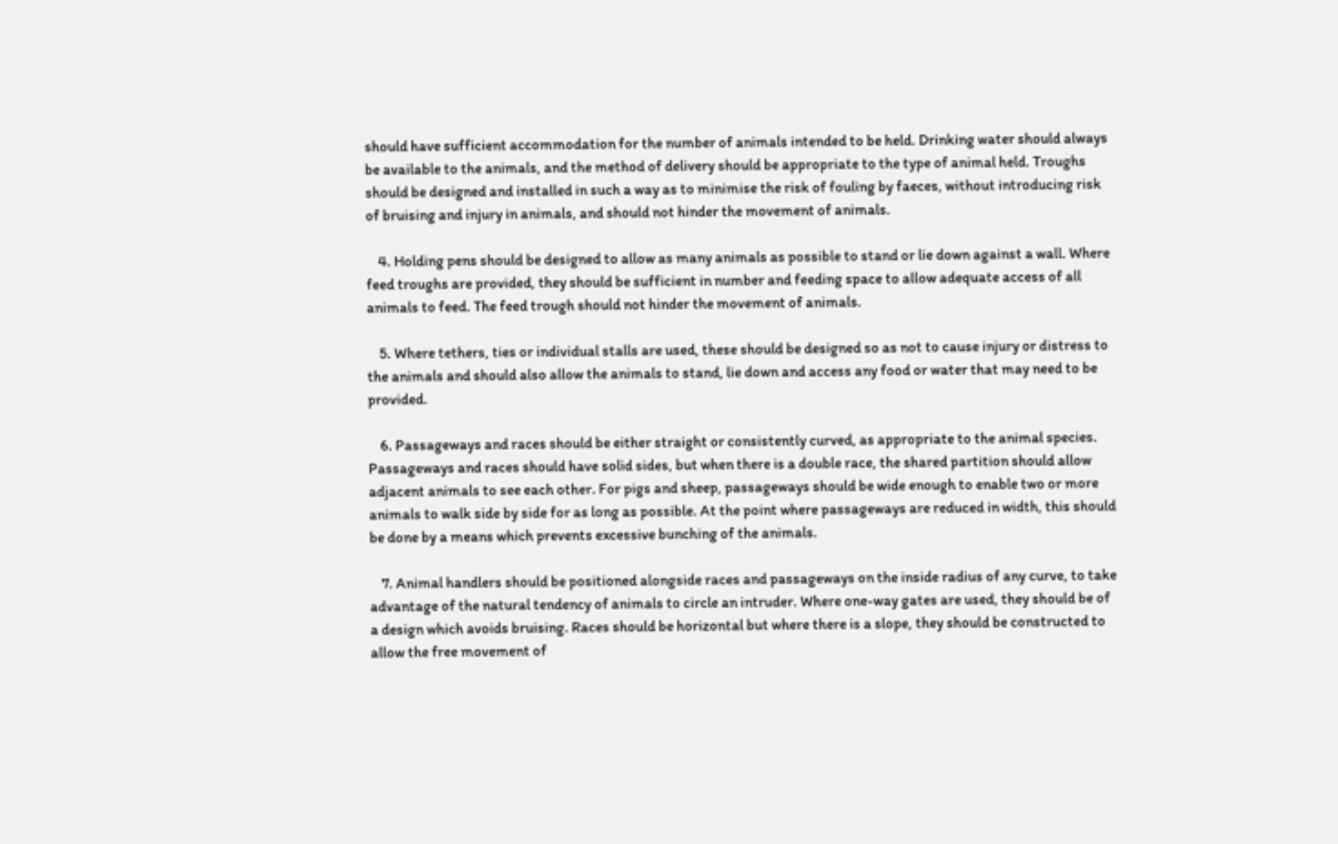should have sufficient accommodation for the number of animals intended to be held. Drinking water should always be available to the animals, and the method of delivery should be appropriate to the type of animal held. Troughs should be designed and installed in such a way as to minimise the risk of fouling by faeces, without introducing risk of bruising and injury in animals, and should not hinder the movement of animals.

    4. Holding pens should be designed to allow as many animals as possible to stand or lie down against a wall. Where feed troughs are provided, they should be sufficient in number and feeding space to allow adequate access of all animals to feed. The feed trough should not hinder the movement of animals.

    5. Where tethers, ties or individual stalls are used, these should be designed so as not to cause injury or distress to the animals and should also allow the animals to stand, lie down and access any food or water that may need to be provided.

    6. Passageways and races should be either straight or consistently curved, as appropriate to the animal species. Passageways and races should have solid sides, but when there is a double race, the shared partition should allow adjacent animals to see each other. For pigs and sheep, passageways should be wide enough to enable two or more animals to walk side by side for as long as possible. At the point where passageways are reduced in width, this should be done by a means which prevents excessive bunching of the animals.

    7. Animal handlers should be positioned alongside races and passageways on the inside radius of any curve, to take advantage of the natural tendency of animals to circle an intruder. Where one-way gates are used, they should be of a design which avoids bruising. Races should be horizontal but where there is a slope, they should be constructed to allow the free movement of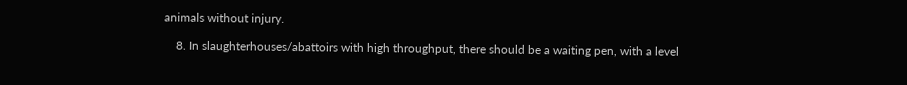animals without injury.

    8. In slaughterhouses/abattoirs with high throughput, there should be a waiting pen, with a level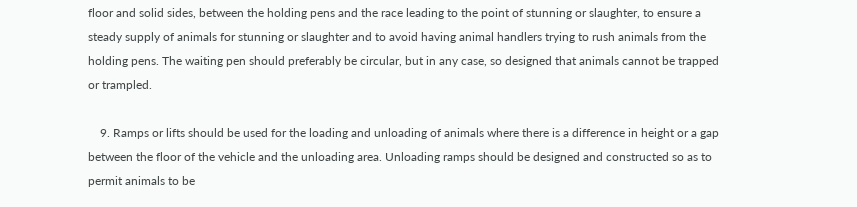floor and solid sides, between the holding pens and the race leading to the point of stunning or slaughter, to ensure a steady supply of animals for stunning or slaughter and to avoid having animal handlers trying to rush animals from the holding pens. The waiting pen should preferably be circular, but in any case, so designed that animals cannot be trapped or trampled.

    9. Ramps or lifts should be used for the loading and unloading of animals where there is a difference in height or a gap between the floor of the vehicle and the unloading area. Unloading ramps should be designed and constructed so as to permit animals to be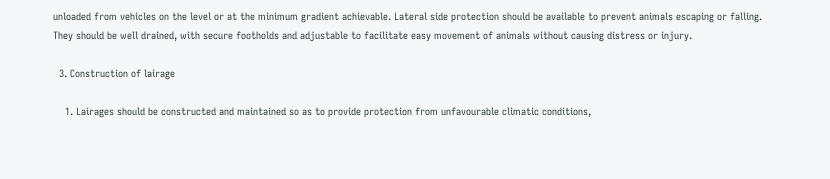unloaded from vehicles on the level or at the minimum gradient achievable. Lateral side protection should be available to prevent animals escaping or falling. They should be well drained, with secure footholds and adjustable to facilitate easy movement of animals without causing distress or injury.

  3. Construction of lairage

    1. Lairages should be constructed and maintained so as to provide protection from unfavourable climatic conditions,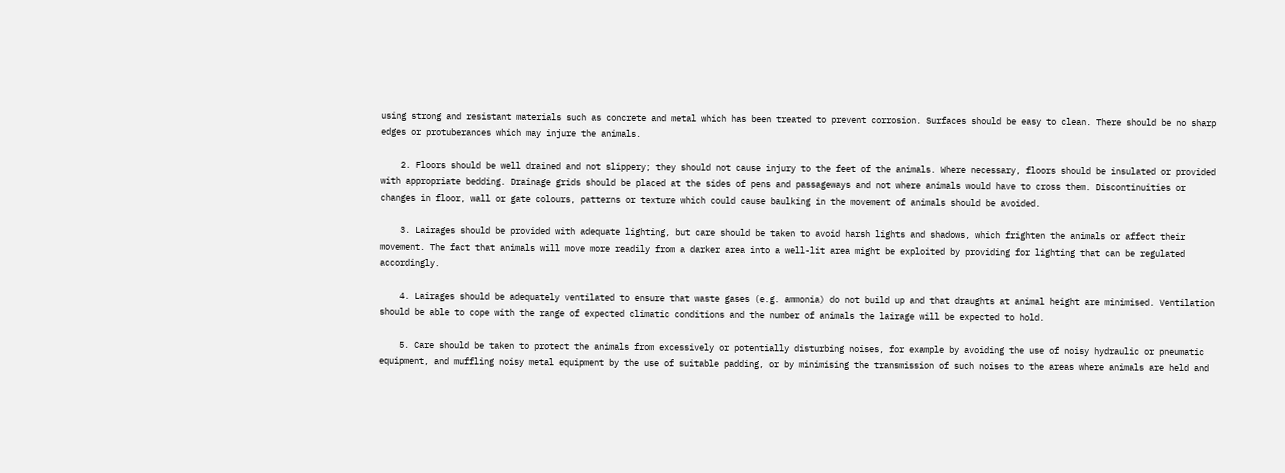using strong and resistant materials such as concrete and metal which has been treated to prevent corrosion. Surfaces should be easy to clean. There should be no sharp edges or protuberances which may injure the animals.

    2. Floors should be well drained and not slippery; they should not cause injury to the feet of the animals. Where necessary, floors should be insulated or provided with appropriate bedding. Drainage grids should be placed at the sides of pens and passageways and not where animals would have to cross them. Discontinuities or changes in floor, wall or gate colours, patterns or texture which could cause baulking in the movement of animals should be avoided.

    3. Lairages should be provided with adequate lighting, but care should be taken to avoid harsh lights and shadows, which frighten the animals or affect their movement. The fact that animals will move more readily from a darker area into a well-lit area might be exploited by providing for lighting that can be regulated accordingly.

    4. Lairages should be adequately ventilated to ensure that waste gases (e.g. ammonia) do not build up and that draughts at animal height are minimised. Ventilation should be able to cope with the range of expected climatic conditions and the number of animals the lairage will be expected to hold.

    5. Care should be taken to protect the animals from excessively or potentially disturbing noises, for example by avoiding the use of noisy hydraulic or pneumatic equipment, and muffling noisy metal equipment by the use of suitable padding, or by minimising the transmission of such noises to the areas where animals are held and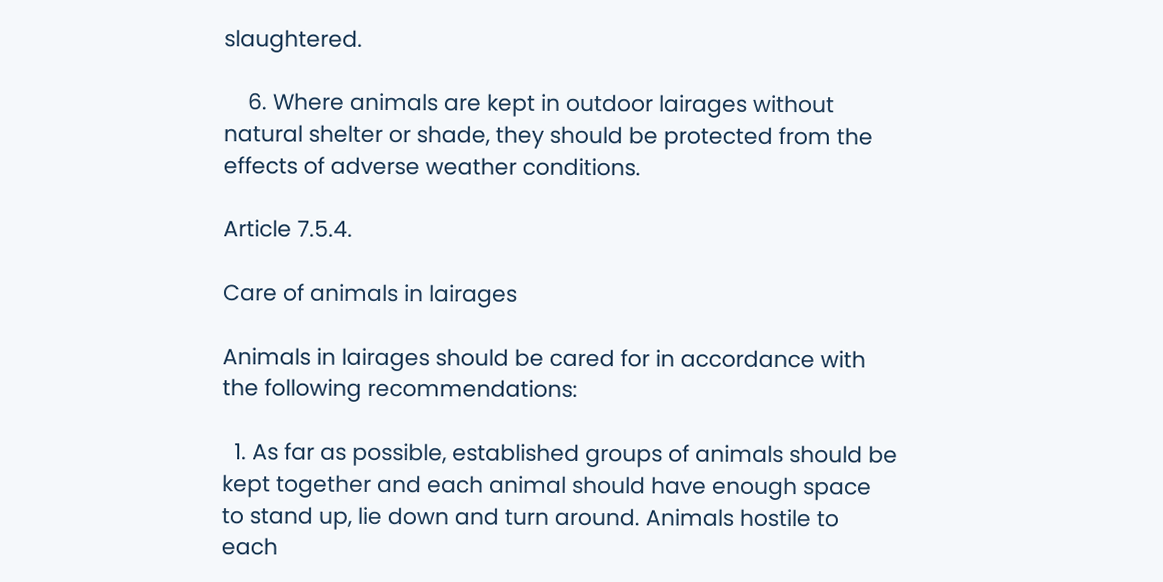slaughtered.

    6. Where animals are kept in outdoor lairages without natural shelter or shade, they should be protected from the effects of adverse weather conditions.

Article 7.5.4.

Care of animals in lairages

Animals in lairages should be cared for in accordance with the following recommendations:

  1. As far as possible, established groups of animals should be kept together and each animal should have enough space to stand up, lie down and turn around. Animals hostile to each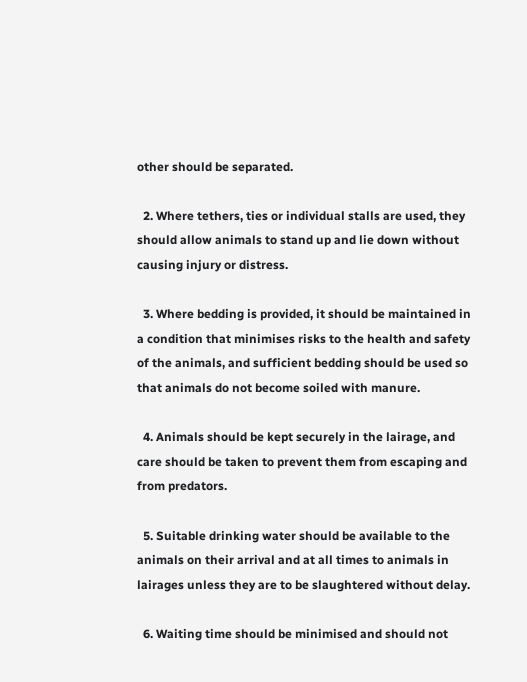other should be separated.

  2. Where tethers, ties or individual stalls are used, they should allow animals to stand up and lie down without causing injury or distress.

  3. Where bedding is provided, it should be maintained in a condition that minimises risks to the health and safety of the animals, and sufficient bedding should be used so that animals do not become soiled with manure.

  4. Animals should be kept securely in the lairage, and care should be taken to prevent them from escaping and from predators.

  5. Suitable drinking water should be available to the animals on their arrival and at all times to animals in lairages unless they are to be slaughtered without delay.

  6. Waiting time should be minimised and should not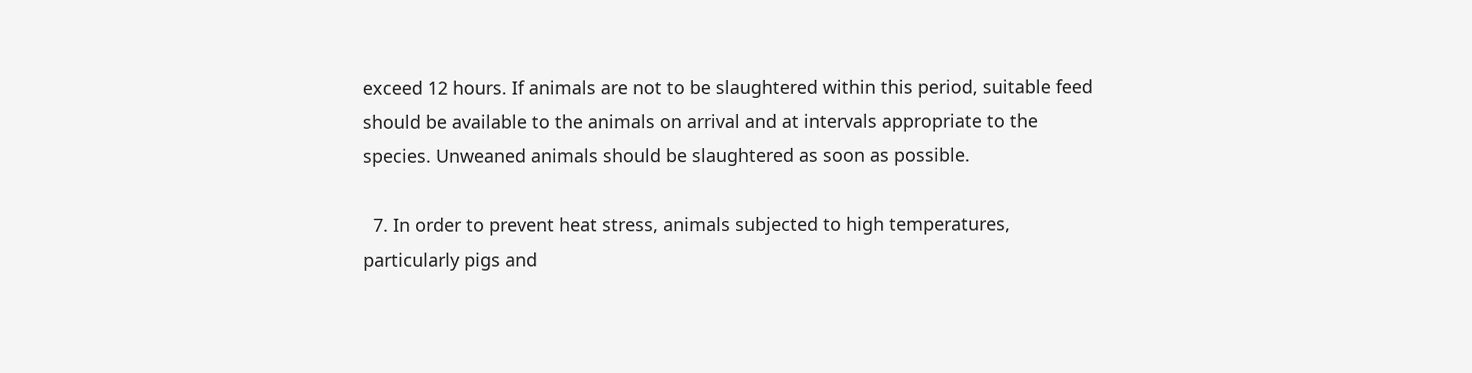exceed 12 hours. If animals are not to be slaughtered within this period, suitable feed should be available to the animals on arrival and at intervals appropriate to the species. Unweaned animals should be slaughtered as soon as possible.

  7. In order to prevent heat stress, animals subjected to high temperatures, particularly pigs and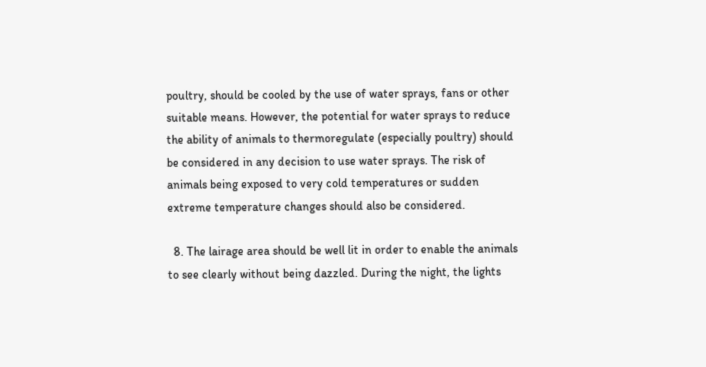poultry, should be cooled by the use of water sprays, fans or other suitable means. However, the potential for water sprays to reduce the ability of animals to thermoregulate (especially poultry) should be considered in any decision to use water sprays. The risk of animals being exposed to very cold temperatures or sudden extreme temperature changes should also be considered.

  8. The lairage area should be well lit in order to enable the animals to see clearly without being dazzled. During the night, the lights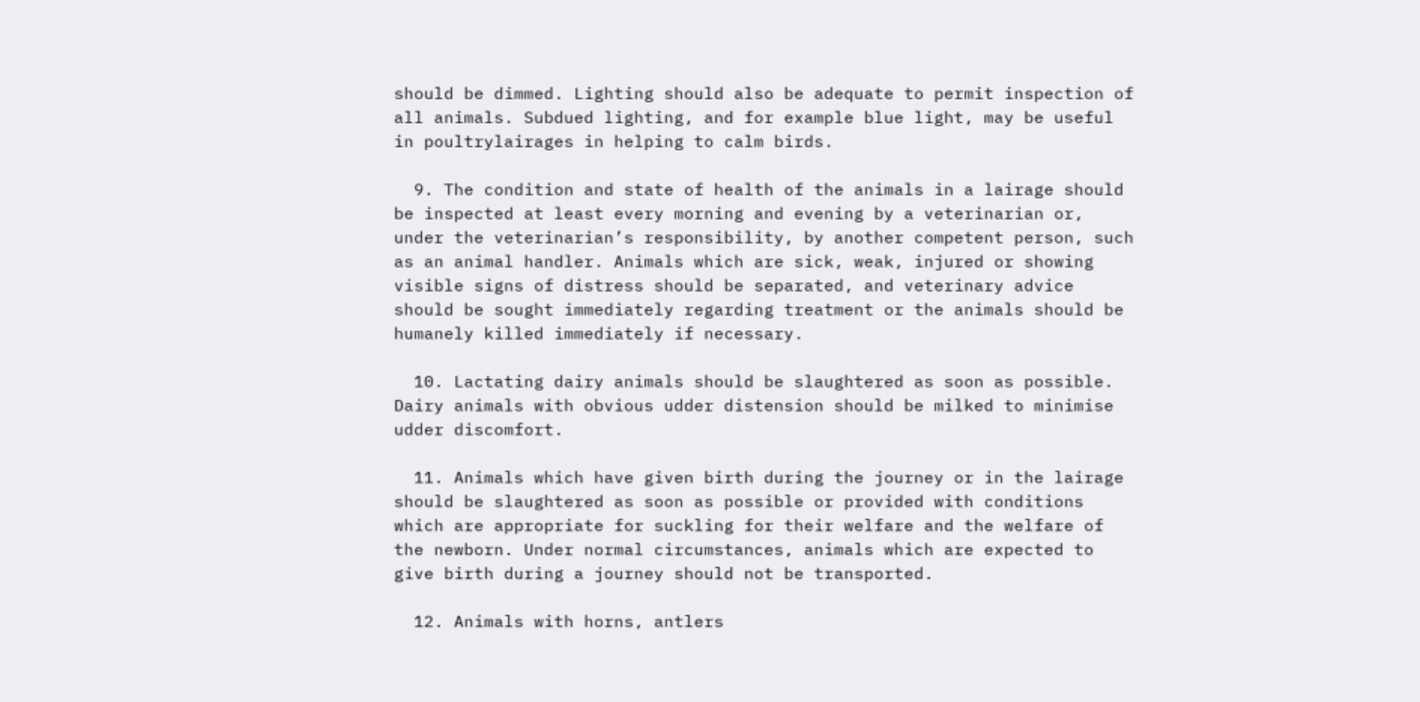should be dimmed. Lighting should also be adequate to permit inspection of all animals. Subdued lighting, and for example blue light, may be useful in poultrylairages in helping to calm birds.

  9. The condition and state of health of the animals in a lairage should be inspected at least every morning and evening by a veterinarian or, under the veterinarian’s responsibility, by another competent person, such as an animal handler. Animals which are sick, weak, injured or showing visible signs of distress should be separated, and veterinary advice should be sought immediately regarding treatment or the animals should be humanely killed immediately if necessary.

  10. Lactating dairy animals should be slaughtered as soon as possible. Dairy animals with obvious udder distension should be milked to minimise udder discomfort.

  11. Animals which have given birth during the journey or in the lairage should be slaughtered as soon as possible or provided with conditions which are appropriate for suckling for their welfare and the welfare of the newborn. Under normal circumstances, animals which are expected to give birth during a journey should not be transported.

  12. Animals with horns, antlers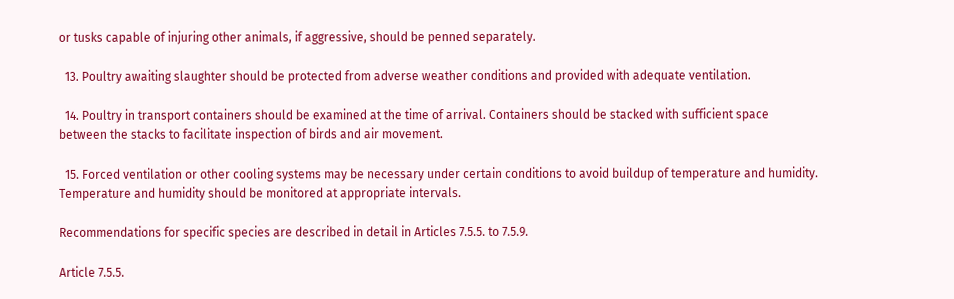or tusks capable of injuring other animals, if aggressive, should be penned separately.

  13. Poultry awaiting slaughter should be protected from adverse weather conditions and provided with adequate ventilation.

  14. Poultry in transport containers should be examined at the time of arrival. Containers should be stacked with sufficient space between the stacks to facilitate inspection of birds and air movement.

  15. Forced ventilation or other cooling systems may be necessary under certain conditions to avoid buildup of temperature and humidity. Temperature and humidity should be monitored at appropriate intervals.

Recommendations for specific species are described in detail in Articles 7.5.5. to 7.5.9.

Article 7.5.5.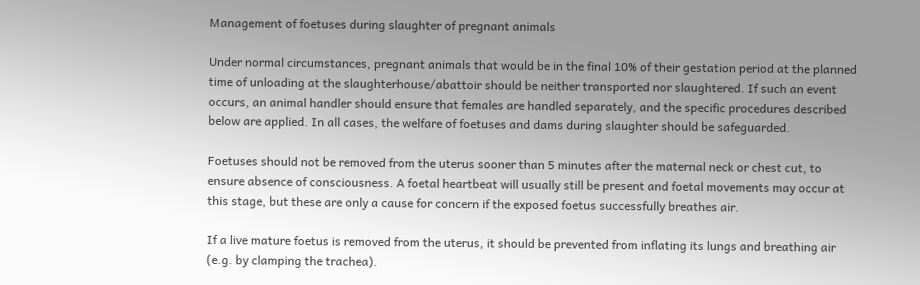Management of foetuses during slaughter of pregnant animals

Under normal circumstances, pregnant animals that would be in the final 10% of their gestation period at the planned time of unloading at the slaughterhouse/abattoir should be neither transported nor slaughtered. If such an event occurs, an animal handler should ensure that females are handled separately, and the specific procedures described below are applied. In all cases, the welfare of foetuses and dams during slaughter should be safeguarded.

Foetuses should not be removed from the uterus sooner than 5 minutes after the maternal neck or chest cut, to ensure absence of consciousness. A foetal heartbeat will usually still be present and foetal movements may occur at this stage, but these are only a cause for concern if the exposed foetus successfully breathes air.

If a live mature foetus is removed from the uterus, it should be prevented from inflating its lungs and breathing air (e.g. by clamping the trachea).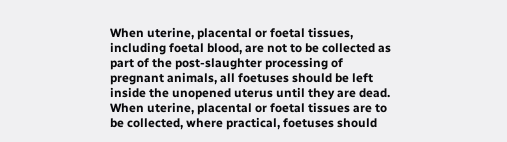When uterine, placental or foetal tissues, including foetal blood, are not to be collected as part of the post-slaughter processing of pregnant animals, all foetuses should be left inside the unopened uterus until they are dead. When uterine, placental or foetal tissues are to be collected, where practical, foetuses should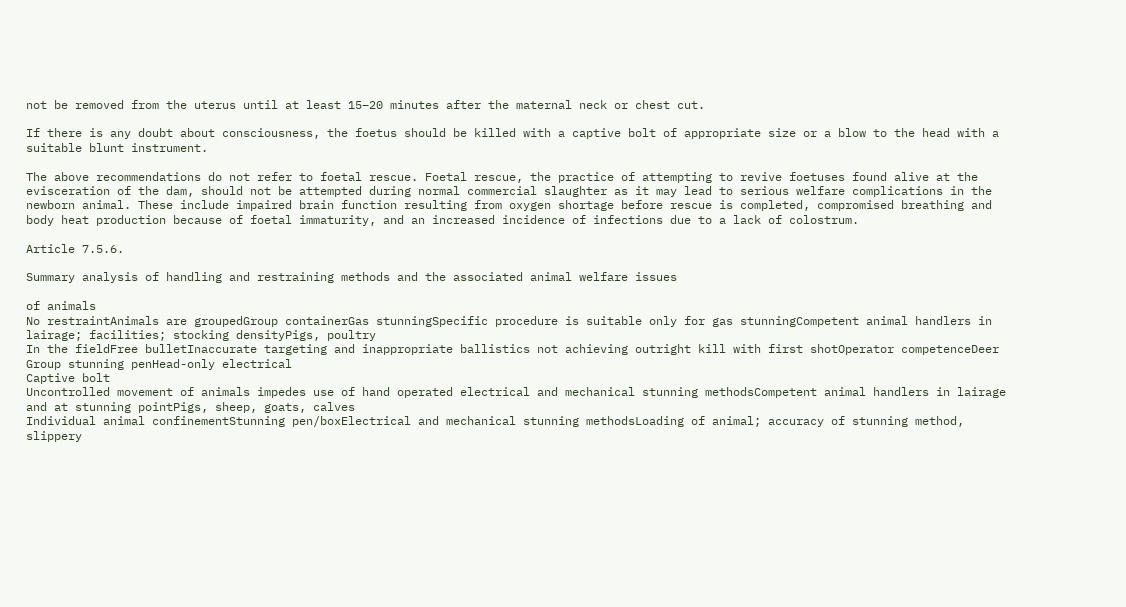not be removed from the uterus until at least 15–20 minutes after the maternal neck or chest cut.

If there is any doubt about consciousness, the foetus should be killed with a captive bolt of appropriate size or a blow to the head with a suitable blunt instrument.

The above recommendations do not refer to foetal rescue. Foetal rescue, the practice of attempting to revive foetuses found alive at the evisceration of the dam, should not be attempted during normal commercial slaughter as it may lead to serious welfare complications in the newborn animal. These include impaired brain function resulting from oxygen shortage before rescue is completed, compromised breathing and body heat production because of foetal immaturity, and an increased incidence of infections due to a lack of colostrum.

Article 7.5.6.

Summary analysis of handling and restraining methods and the associated animal welfare issues

of animals
No restraintAnimals are groupedGroup containerGas stunningSpecific procedure is suitable only for gas stunningCompetent animal handlers in lairage; facilities; stocking densityPigs, poultry
In the fieldFree bulletInaccurate targeting and inappropriate ballistics not achieving outright kill with first shotOperator competenceDeer
Group stunning penHead-only electrical
Captive bolt
Uncontrolled movement of animals impedes use of hand operated electrical and mechanical stunning methodsCompetent animal handlers in lairage and at stunning pointPigs, sheep, goats, calves
Individual animal confinementStunning pen/boxElectrical and mechanical stunning methodsLoading of animal; accuracy of stunning method, slippery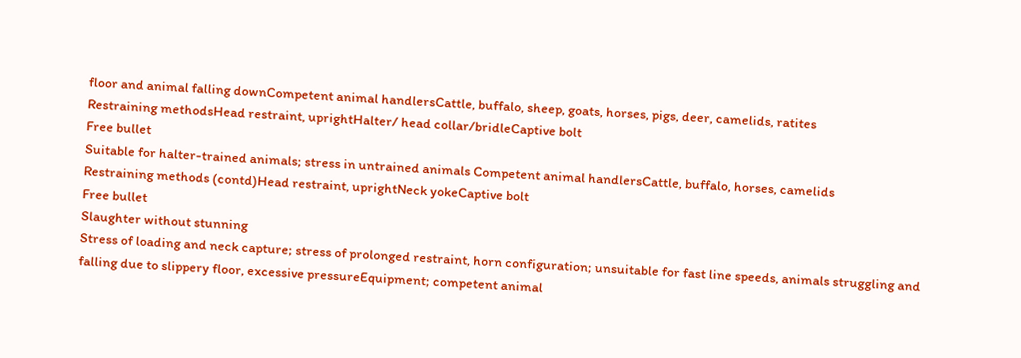floor and animal falling downCompetent animal handlersCattle, buffalo, sheep, goats, horses, pigs, deer, camelids, ratites
Restraining methodsHead restraint, uprightHalter/ head collar/bridleCaptive bolt
Free bullet
Suitable for halter-trained animals; stress in untrained animals Competent animal handlersCattle, buffalo, horses, camelids
Restraining methods (contd)Head restraint, uprightNeck yokeCaptive bolt
Free bullet
Slaughter without stunning
Stress of loading and neck capture; stress of prolonged restraint, horn configuration; unsuitable for fast line speeds, animals struggling and falling due to slippery floor, excessive pressureEquipment; competent animal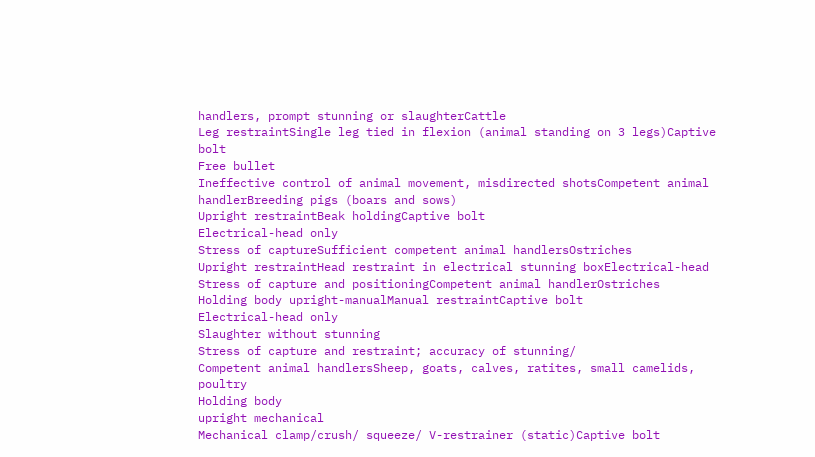handlers, prompt stunning or slaughterCattle
Leg restraintSingle leg tied in flexion (animal standing on 3 legs)Captive bolt
Free bullet
Ineffective control of animal movement, misdirected shotsCompetent animal handlerBreeding pigs (boars and sows)
Upright restraintBeak holdingCaptive bolt
Electrical-head only
Stress of captureSufficient competent animal handlersOstriches
Upright restraintHead restraint in electrical stunning boxElectrical-head
Stress of capture and positioningCompetent animal handlerOstriches
Holding body upright-manualManual restraintCaptive bolt
Electrical-head only
Slaughter without stunning
Stress of capture and restraint; accuracy of stunning/
Competent animal handlersSheep, goats, calves, ratites, small camelids, poultry
Holding body
upright mechanical
Mechanical clamp/crush/ squeeze/ V-restrainer (static)Captive bolt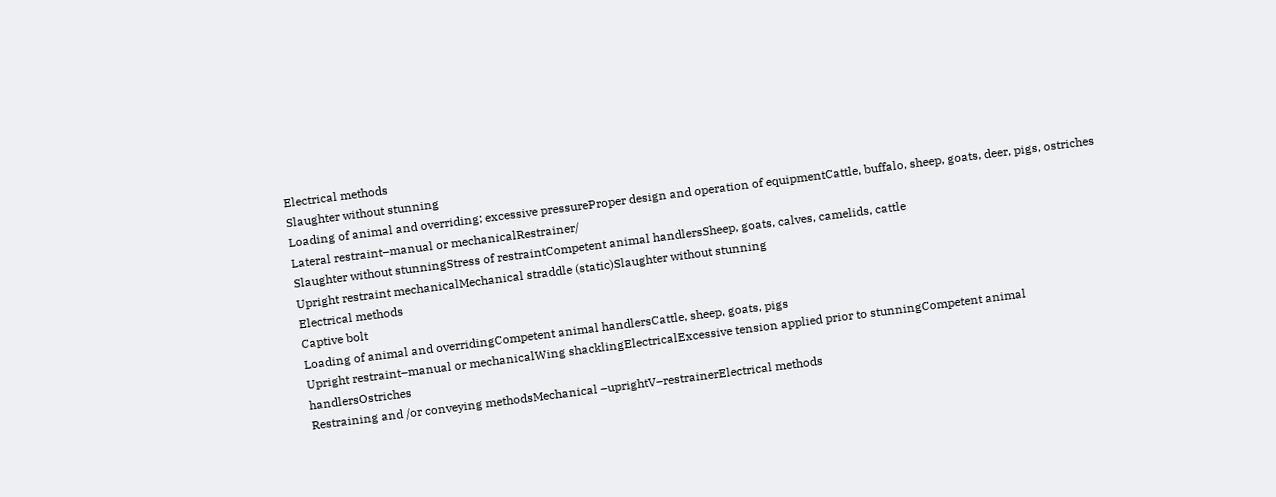Electrical methods
Slaughter without stunning
Loading of animal and overriding; excessive pressureProper design and operation of equipmentCattle, buffalo, sheep, goats, deer, pigs, ostriches
Lateral restraint–manual or mechanicalRestrainer/
Slaughter without stunningStress of restraintCompetent animal handlersSheep, goats, calves, camelids, cattle
Upright restraint mechanicalMechanical straddle (static)Slaughter without stunning
Electrical methods
Captive bolt
Loading of animal and overridingCompetent animal handlersCattle, sheep, goats, pigs
Upright restraint–manual or mechanicalWing shacklingElectricalExcessive tension applied prior to stunningCompetent animal handlersOstriches
Restraining and /or conveying methodsMechanical –uprightV–restrainerElectrical methods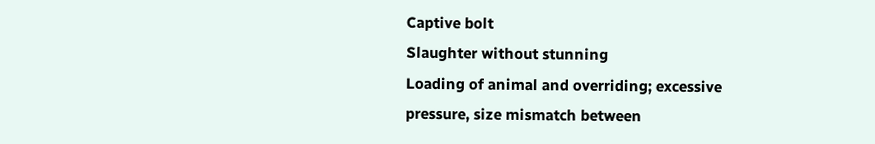Captive bolt
Slaughter without stunning
Loading of animal and overriding; excessive pressure, size mismatch between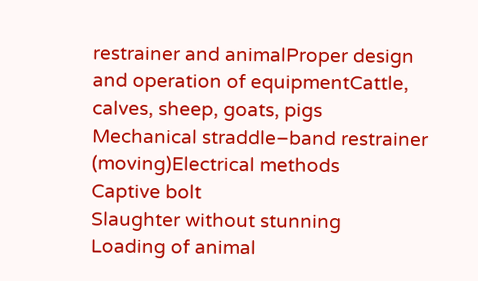restrainer and animalProper design and operation of equipmentCattle, calves, sheep, goats, pigs
Mechanical straddle–band restrainer (moving)Electrical methods
Captive bolt
Slaughter without stunning
Loading of animal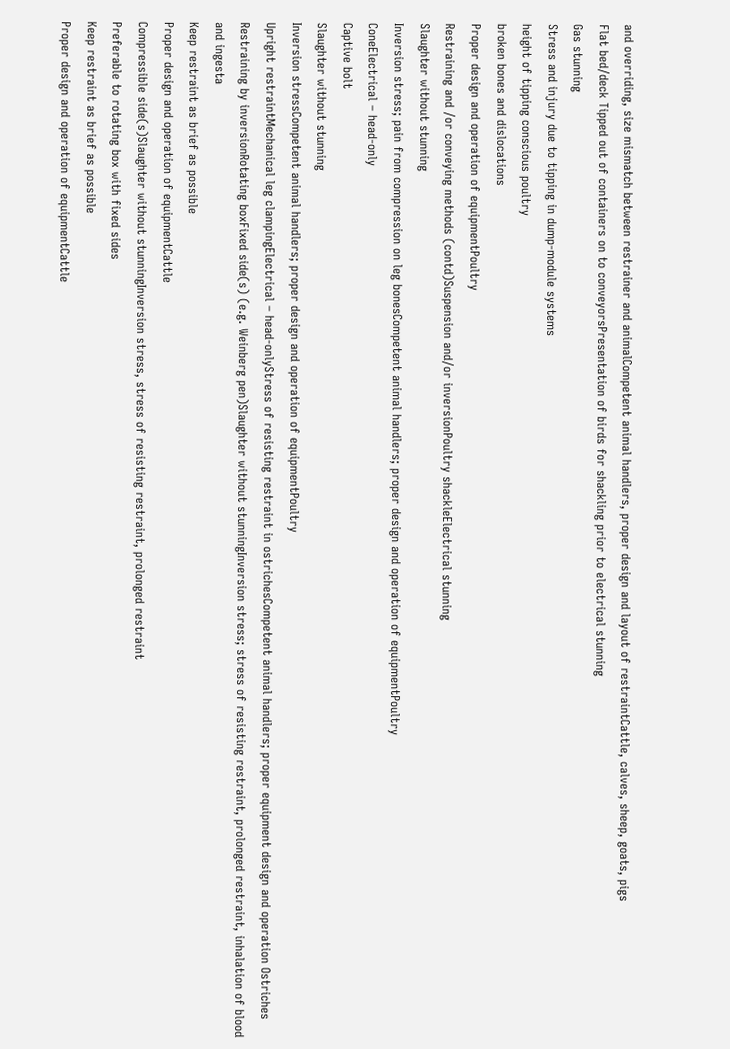and overriding, size mismatch between restrainer and animalCompetent animal handlers, proper design and layout of restraintCattle, calves, sheep, goats, pigs
Flat bed/deck Tipped out of containers on to conveyorsPresentation of birds for shackling prior to electrical stunning
Gas stunning
Stress and injury due to tipping in dump-module systems
height of tipping conscious poultry
broken bones and dislocations
Proper design and operation of equipmentPoultry
Restraining and /or conveying methods (contd)Suspension and/or inversionPoultry shackleElectrical stunning
Slaughter without stunning
Inversion stress; pain from compression on leg bonesCompetent animal handlers; proper design and operation of equipmentPoultry
ConeElectrical – head-only
Captive bolt
Slaughter without stunning
Inversion stressCompetent animal handlers; proper design and operation of equipmentPoultry
Upright restraintMechanical leg clampingElectrical – head-onlyStress of resisting restraint in ostrichesCompetent animal handlers; proper equipment design and operation Ostriches
Restraining by inversionRotating boxFixed side(s) (e.g. Weinberg pen)Slaughter without stunningInversion stress; stress of resisting restraint, prolonged restraint, inhalation of blood and ingesta
Keep restraint as brief as possible
Proper design and operation of equipmentCattle
Compressible side(s)Slaughter without stunningInversion stress, stress of resisting restraint, prolonged restraint
Preferable to rotating box with fixed sides
Keep restraint as brief as possible
Proper design and operation of equipmentCattle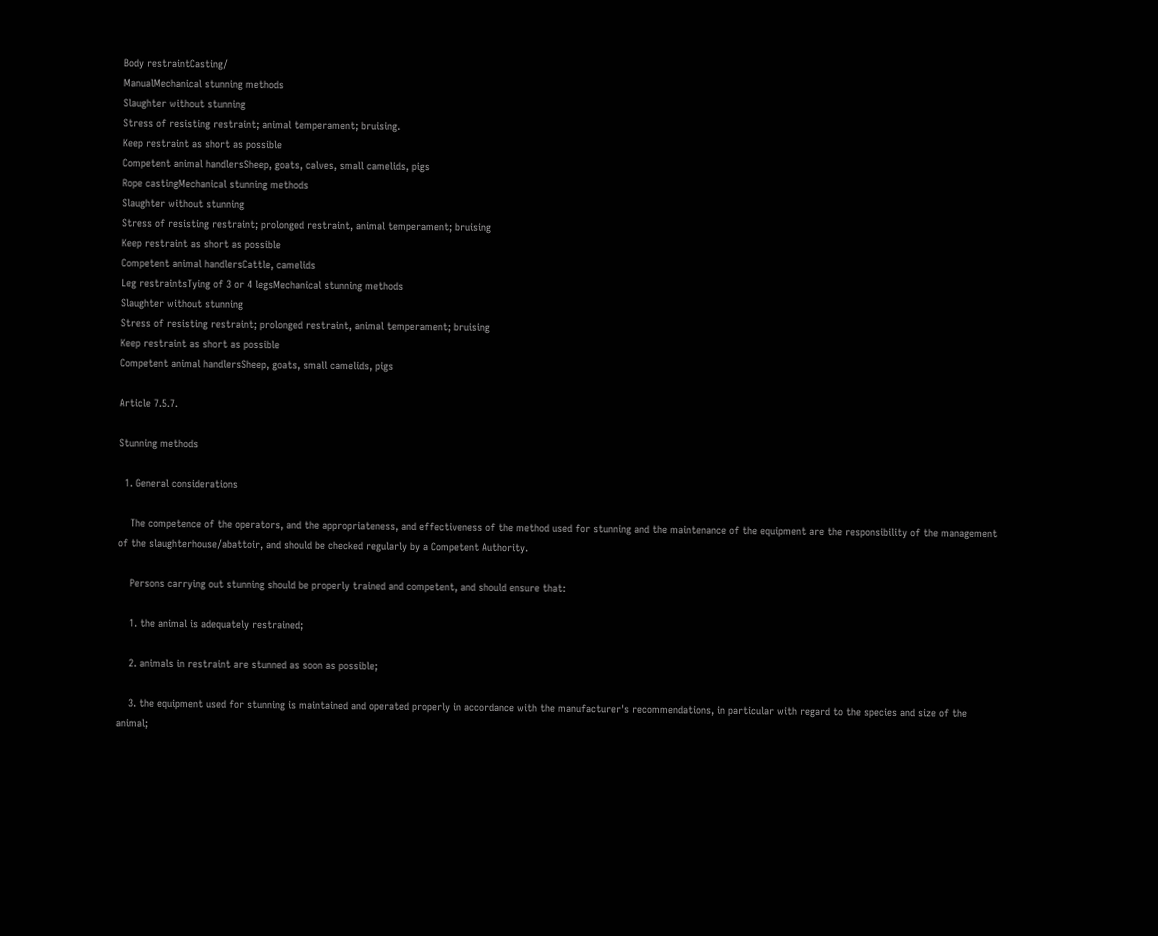Body restraintCasting/
ManualMechanical stunning methods
Slaughter without stunning
Stress of resisting restraint; animal temperament; bruising.
Keep restraint as short as possible
Competent animal handlersSheep, goats, calves, small camelids, pigs
Rope castingMechanical stunning methods
Slaughter without stunning
Stress of resisting restraint; prolonged restraint, animal temperament; bruising
Keep restraint as short as possible
Competent animal handlersCattle, camelids
Leg restraintsTying of 3 or 4 legsMechanical stunning methods
Slaughter without stunning
Stress of resisting restraint; prolonged restraint, animal temperament; bruising
Keep restraint as short as possible
Competent animal handlersSheep, goats, small camelids, pigs

Article 7.5.7.

Stunning methods

  1. General considerations

    The competence of the operators, and the appropriateness, and effectiveness of the method used for stunning and the maintenance of the equipment are the responsibility of the management of the slaughterhouse/abattoir, and should be checked regularly by a Competent Authority.

    Persons carrying out stunning should be properly trained and competent, and should ensure that:

    1. the animal is adequately restrained;

    2. animals in restraint are stunned as soon as possible;

    3. the equipment used for stunning is maintained and operated properly in accordance with the manufacturer's recommendations, in particular with regard to the species and size of the animal;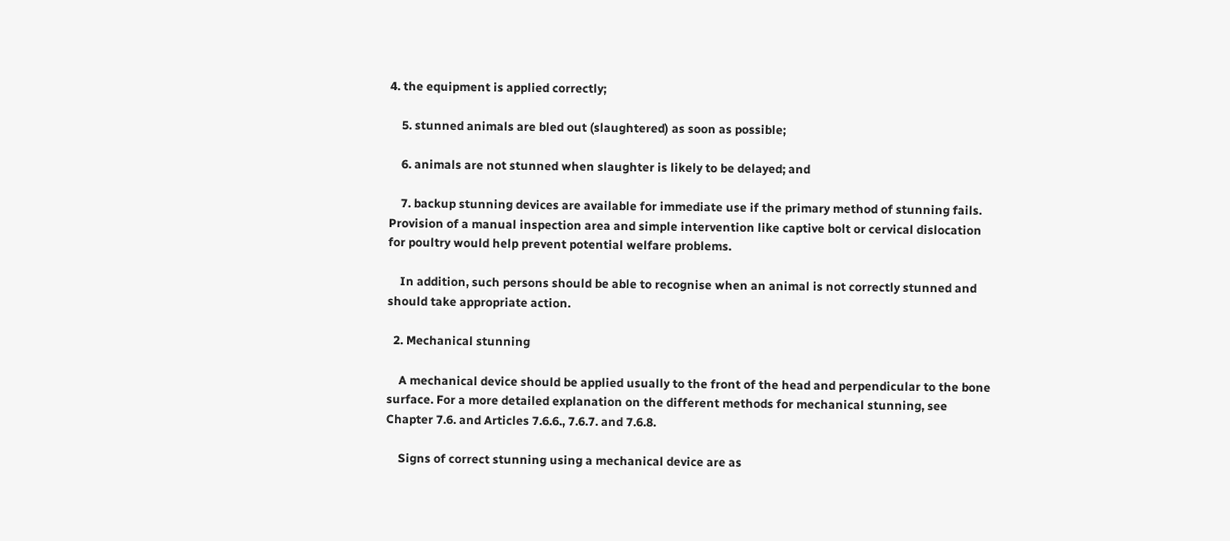4. the equipment is applied correctly;

    5. stunned animals are bled out (slaughtered) as soon as possible;

    6. animals are not stunned when slaughter is likely to be delayed; and

    7. backup stunning devices are available for immediate use if the primary method of stunning fails. Provision of a manual inspection area and simple intervention like captive bolt or cervical dislocation for poultry would help prevent potential welfare problems.

    In addition, such persons should be able to recognise when an animal is not correctly stunned and should take appropriate action.

  2. Mechanical stunning

    A mechanical device should be applied usually to the front of the head and perpendicular to the bone surface. For a more detailed explanation on the different methods for mechanical stunning, see Chapter 7.6. and Articles 7.6.6., 7.6.7. and 7.6.8.

    Signs of correct stunning using a mechanical device are as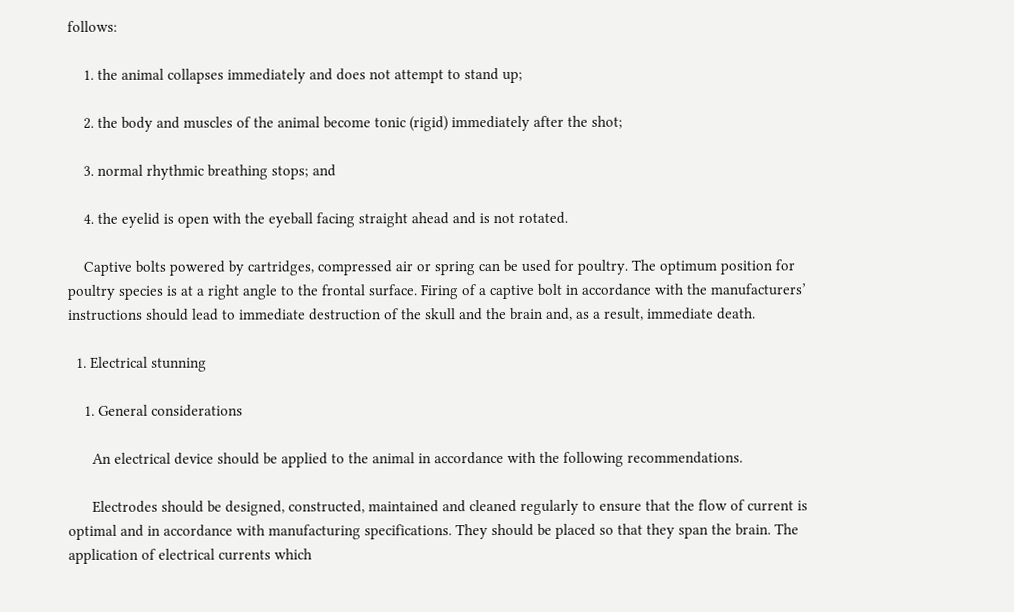follows:

    1. the animal collapses immediately and does not attempt to stand up;

    2. the body and muscles of the animal become tonic (rigid) immediately after the shot;

    3. normal rhythmic breathing stops; and

    4. the eyelid is open with the eyeball facing straight ahead and is not rotated.

    Captive bolts powered by cartridges, compressed air or spring can be used for poultry. The optimum position for poultry species is at a right angle to the frontal surface. Firing of a captive bolt in accordance with the manufacturers’ instructions should lead to immediate destruction of the skull and the brain and, as a result, immediate death.

  1. Electrical stunning

    1. General considerations

      An electrical device should be applied to the animal in accordance with the following recommendations.

      Electrodes should be designed, constructed, maintained and cleaned regularly to ensure that the flow of current is optimal and in accordance with manufacturing specifications. They should be placed so that they span the brain. The application of electrical currents which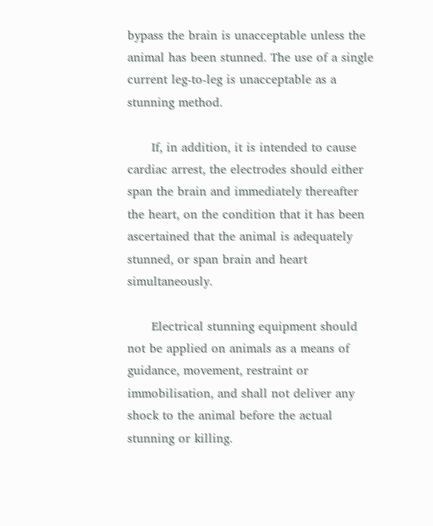bypass the brain is unacceptable unless the animal has been stunned. The use of a single current leg-to-leg is unacceptable as a stunning method.

      If, in addition, it is intended to cause cardiac arrest, the electrodes should either span the brain and immediately thereafter the heart, on the condition that it has been ascertained that the animal is adequately stunned, or span brain and heart simultaneously.

      Electrical stunning equipment should not be applied on animals as a means of guidance, movement, restraint or immobilisation, and shall not deliver any shock to the animal before the actual stunning or killing.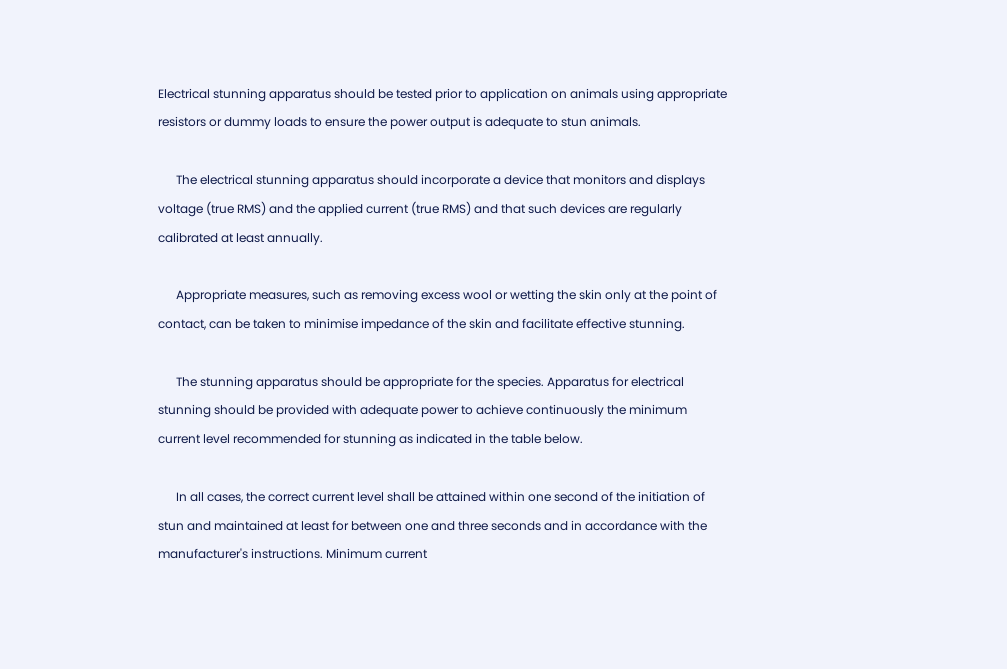Electrical stunning apparatus should be tested prior to application on animals using appropriate resistors or dummy loads to ensure the power output is adequate to stun animals.

      The electrical stunning apparatus should incorporate a device that monitors and displays voltage (true RMS) and the applied current (true RMS) and that such devices are regularly calibrated at least annually.

      Appropriate measures, such as removing excess wool or wetting the skin only at the point of contact, can be taken to minimise impedance of the skin and facilitate effective stunning.

      The stunning apparatus should be appropriate for the species. Apparatus for electrical stunning should be provided with adequate power to achieve continuously the minimum current level recommended for stunning as indicated in the table below.

      In all cases, the correct current level shall be attained within one second of the initiation of stun and maintained at least for between one and three seconds and in accordance with the manufacturer's instructions. Minimum current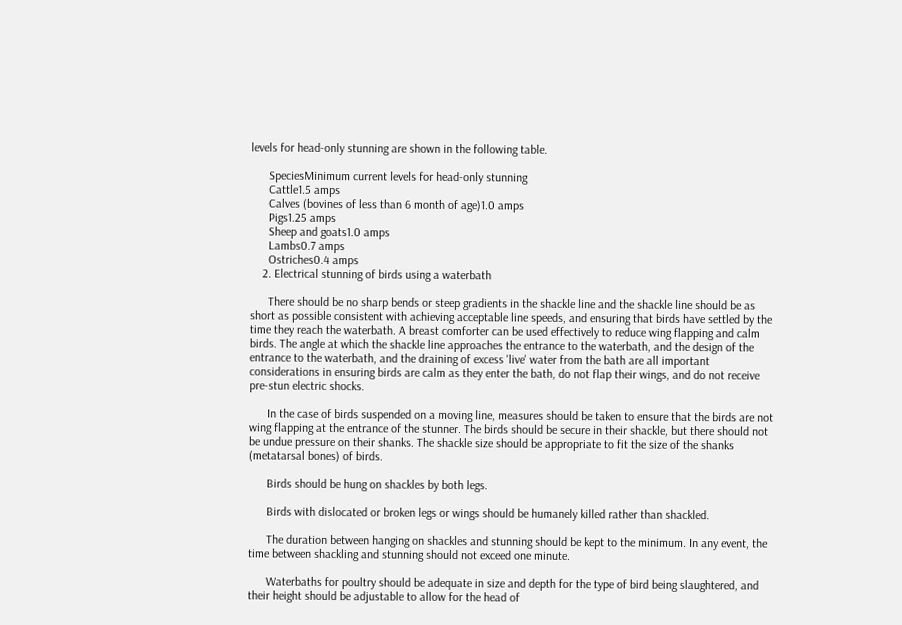levels for head-only stunning are shown in the following table.

      SpeciesMinimum current levels for head-only stunning
      Cattle1.5 amps
      Calves (bovines of less than 6 month of age)1.0 amps
      Pigs1.25 amps
      Sheep and goats1.0 amps
      Lambs0.7 amps
      Ostriches0.4 amps
    2. Electrical stunning of birds using a waterbath

      There should be no sharp bends or steep gradients in the shackle line and the shackle line should be as short as possible consistent with achieving acceptable line speeds, and ensuring that birds have settled by the time they reach the waterbath. A breast comforter can be used effectively to reduce wing flapping and calm birds. The angle at which the shackle line approaches the entrance to the waterbath, and the design of the entrance to the waterbath, and the draining of excess 'live' water from the bath are all important considerations in ensuring birds are calm as they enter the bath, do not flap their wings, and do not receive pre-stun electric shocks.

      In the case of birds suspended on a moving line, measures should be taken to ensure that the birds are not wing flapping at the entrance of the stunner. The birds should be secure in their shackle, but there should not be undue pressure on their shanks. The shackle size should be appropriate to fit the size of the shanks (metatarsal bones) of birds.

      Birds should be hung on shackles by both legs.

      Birds with dislocated or broken legs or wings should be humanely killed rather than shackled.

      The duration between hanging on shackles and stunning should be kept to the minimum. In any event, the time between shackling and stunning should not exceed one minute.

      Waterbaths for poultry should be adequate in size and depth for the type of bird being slaughtered, and their height should be adjustable to allow for the head of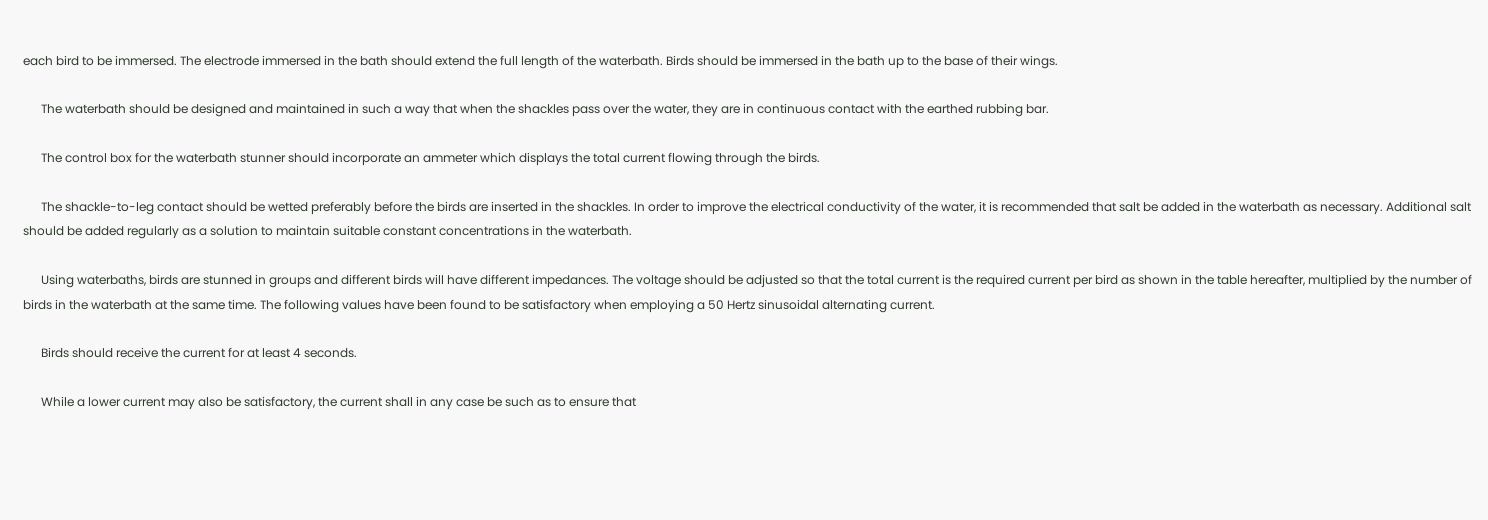each bird to be immersed. The electrode immersed in the bath should extend the full length of the waterbath. Birds should be immersed in the bath up to the base of their wings.

      The waterbath should be designed and maintained in such a way that when the shackles pass over the water, they are in continuous contact with the earthed rubbing bar.

      The control box for the waterbath stunner should incorporate an ammeter which displays the total current flowing through the birds.

      The shackle-to-leg contact should be wetted preferably before the birds are inserted in the shackles. In order to improve the electrical conductivity of the water, it is recommended that salt be added in the waterbath as necessary. Additional salt should be added regularly as a solution to maintain suitable constant concentrations in the waterbath.

      Using waterbaths, birds are stunned in groups and different birds will have different impedances. The voltage should be adjusted so that the total current is the required current per bird as shown in the table hereafter, multiplied by the number of birds in the waterbath at the same time. The following values have been found to be satisfactory when employing a 50 Hertz sinusoidal alternating current.

      Birds should receive the current for at least 4 seconds.

      While a lower current may also be satisfactory, the current shall in any case be such as to ensure that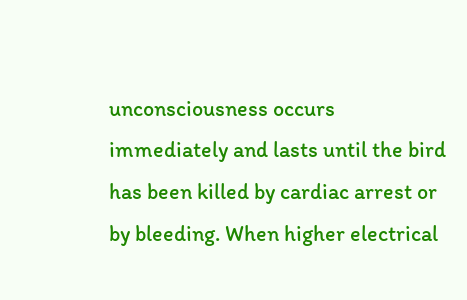unconsciousness occurs immediately and lasts until the bird has been killed by cardiac arrest or by bleeding. When higher electrical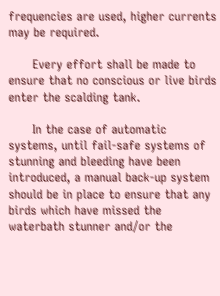frequencies are used, higher currents may be required.

      Every effort shall be made to ensure that no conscious or live birds enter the scalding tank.

      In the case of automatic systems, until fail-safe systems of stunning and bleeding have been introduced, a manual back-up system should be in place to ensure that any birds which have missed the waterbath stunner and/or the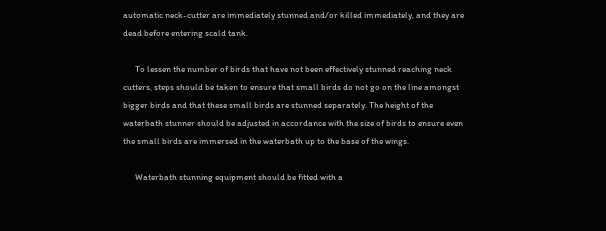automatic neck-cutter are immediately stunned and/or killed immediately, and they are dead before entering scald tank.

      To lessen the number of birds that have not been effectively stunned reaching neck cutters, steps should be taken to ensure that small birds do not go on the line amongst bigger birds and that these small birds are stunned separately. The height of the waterbath stunner should be adjusted in accordance with the size of birds to ensure even the small birds are immersed in the waterbath up to the base of the wings.

      Waterbath stunning equipment should be fitted with a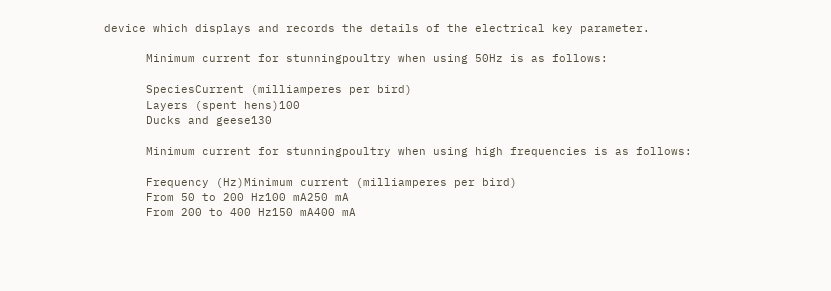device which displays and records the details of the electrical key parameter.

      Minimum current for stunningpoultry when using 50Hz is as follows:

      SpeciesCurrent (milliamperes per bird)
      Layers (spent hens)100
      Ducks and geese130

      Minimum current for stunningpoultry when using high frequencies is as follows:

      Frequency (Hz)Minimum current (milliamperes per bird)
      From 50 to 200 Hz100 mA250 mA
      From 200 to 400 Hz150 mA400 mA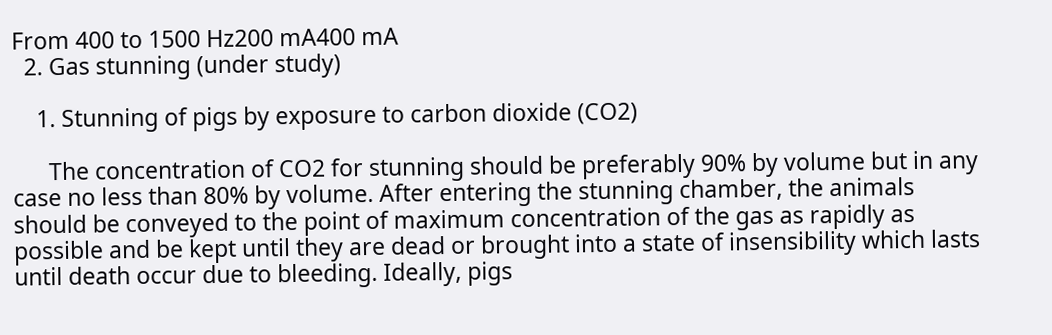From 400 to 1500 Hz200 mA400 mA
  2. Gas stunning (under study)

    1. Stunning of pigs by exposure to carbon dioxide (CO2)

      The concentration of CO2 for stunning should be preferably 90% by volume but in any case no less than 80% by volume. After entering the stunning chamber, the animals should be conveyed to the point of maximum concentration of the gas as rapidly as possible and be kept until they are dead or brought into a state of insensibility which lasts until death occur due to bleeding. Ideally, pigs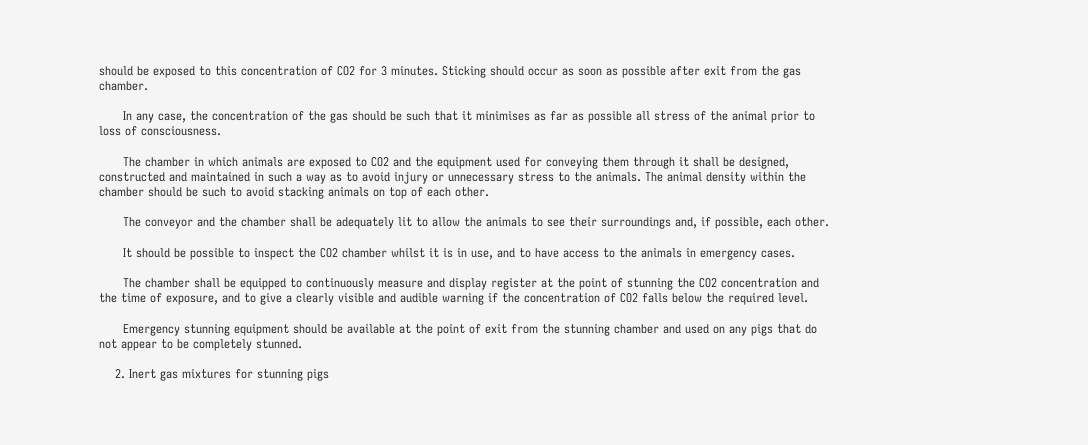should be exposed to this concentration of CO2 for 3 minutes. Sticking should occur as soon as possible after exit from the gas chamber.

      In any case, the concentration of the gas should be such that it minimises as far as possible all stress of the animal prior to loss of consciousness.

      The chamber in which animals are exposed to CO2 and the equipment used for conveying them through it shall be designed, constructed and maintained in such a way as to avoid injury or unnecessary stress to the animals. The animal density within the chamber should be such to avoid stacking animals on top of each other.

      The conveyor and the chamber shall be adequately lit to allow the animals to see their surroundings and, if possible, each other.

      It should be possible to inspect the CO2 chamber whilst it is in use, and to have access to the animals in emergency cases.

      The chamber shall be equipped to continuously measure and display register at the point of stunning the CO2 concentration and the time of exposure, and to give a clearly visible and audible warning if the concentration of CO2 falls below the required level.

      Emergency stunning equipment should be available at the point of exit from the stunning chamber and used on any pigs that do not appear to be completely stunned.

    2. Inert gas mixtures for stunning pigs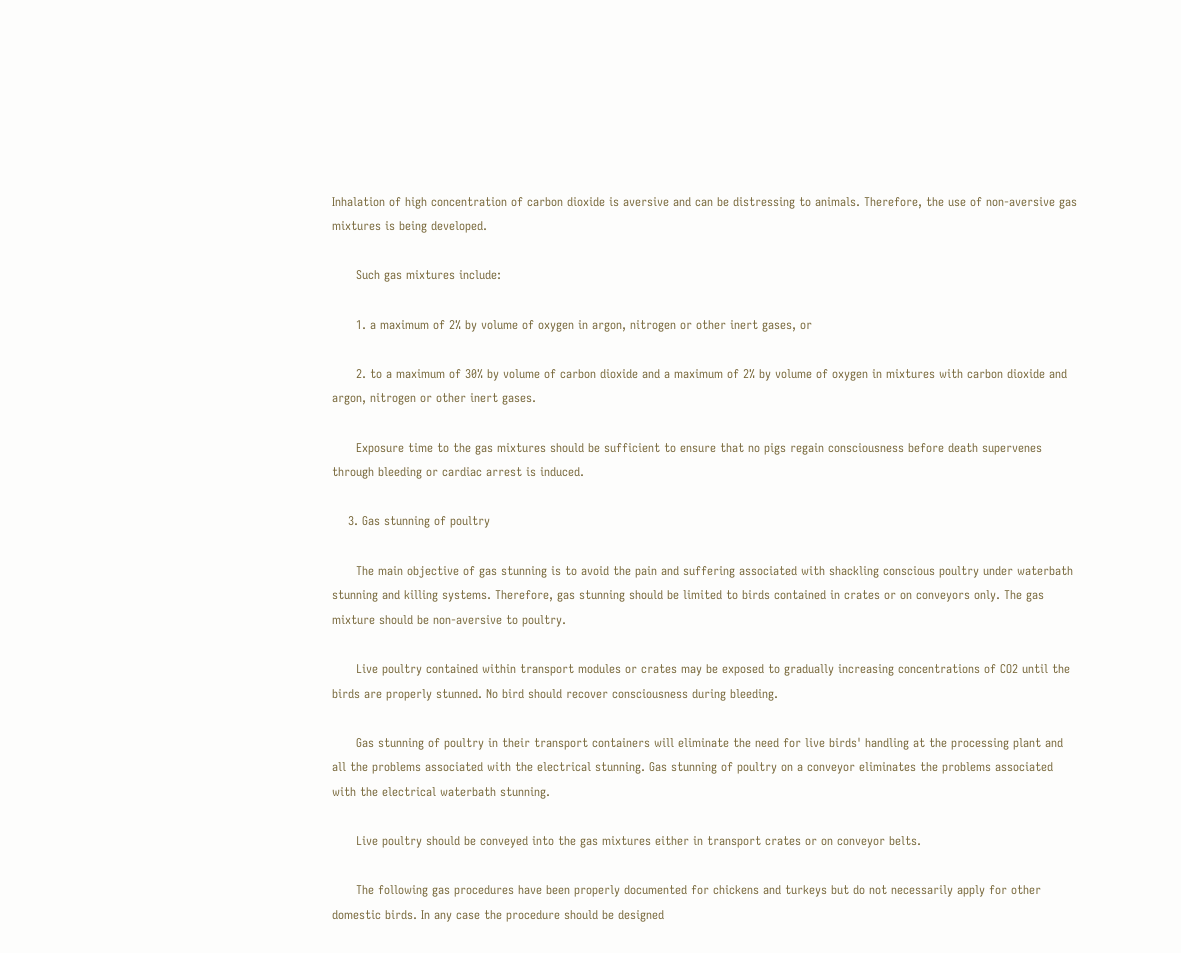Inhalation of high concentration of carbon dioxide is aversive and can be distressing to animals. Therefore, the use of non-aversive gas mixtures is being developed.

      Such gas mixtures include:

      1. a maximum of 2% by volume of oxygen in argon, nitrogen or other inert gases, or

      2. to a maximum of 30% by volume of carbon dioxide and a maximum of 2% by volume of oxygen in mixtures with carbon dioxide and argon, nitrogen or other inert gases.

      Exposure time to the gas mixtures should be sufficient to ensure that no pigs regain consciousness before death supervenes through bleeding or cardiac arrest is induced.

    3. Gas stunning of poultry

      The main objective of gas stunning is to avoid the pain and suffering associated with shackling conscious poultry under waterbath stunning and killing systems. Therefore, gas stunning should be limited to birds contained in crates or on conveyors only. The gas mixture should be non-aversive to poultry.

      Live poultry contained within transport modules or crates may be exposed to gradually increasing concentrations of CO2 until the birds are properly stunned. No bird should recover consciousness during bleeding.

      Gas stunning of poultry in their transport containers will eliminate the need for live birds' handling at the processing plant and all the problems associated with the electrical stunning. Gas stunning of poultry on a conveyor eliminates the problems associated with the electrical waterbath stunning.

      Live poultry should be conveyed into the gas mixtures either in transport crates or on conveyor belts.

      The following gas procedures have been properly documented for chickens and turkeys but do not necessarily apply for other domestic birds. In any case the procedure should be designed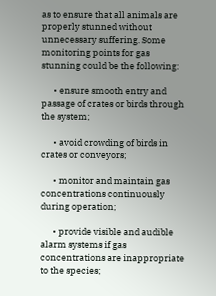as to ensure that all animals are properly stunned without unnecessary suffering. Some monitoring points for gas stunning could be the following:

      • ensure smooth entry and passage of crates or birds through the system;

      • avoid crowding of birds in crates or conveyors;

      • monitor and maintain gas concentrations continuously during operation;

      • provide visible and audible alarm systems if gas concentrations are inappropriate to the species;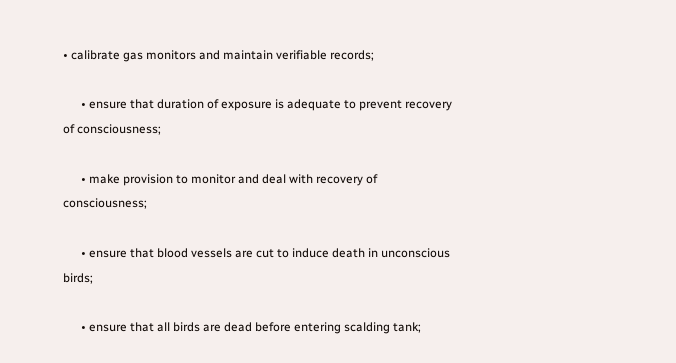• calibrate gas monitors and maintain verifiable records;

      • ensure that duration of exposure is adequate to prevent recovery of consciousness;

      • make provision to monitor and deal with recovery of consciousness;

      • ensure that blood vessels are cut to induce death in unconscious birds;

      • ensure that all birds are dead before entering scalding tank;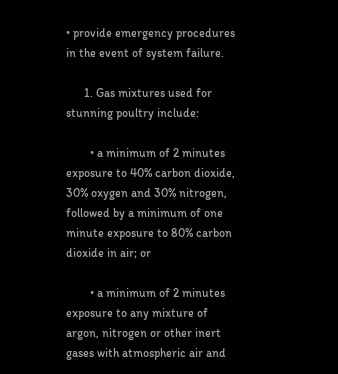• provide emergency procedures in the event of system failure.

      1. Gas mixtures used for stunning poultry include:

        • a minimum of 2 minutes exposure to 40% carbon dioxide, 30% oxygen and 30% nitrogen, followed by a minimum of one minute exposure to 80% carbon dioxide in air; or

        • a minimum of 2 minutes exposure to any mixture of argon, nitrogen or other inert gases with atmospheric air and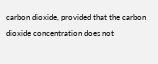carbon dioxide, provided that the carbon dioxide concentration does not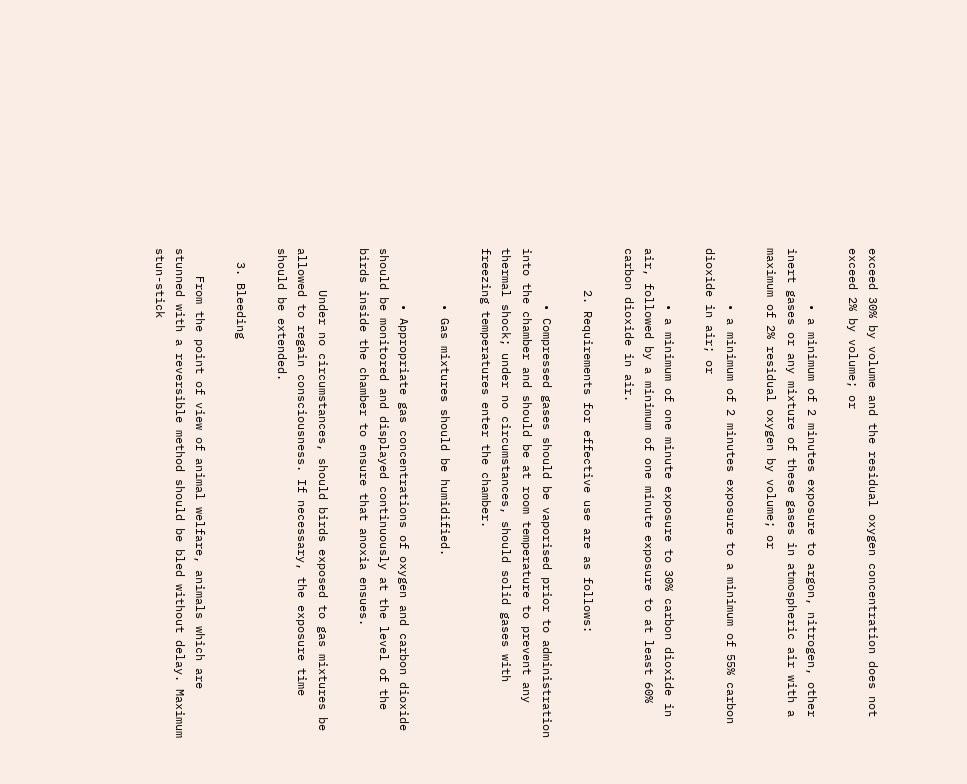exceed 30% by volume and the residual oxygen concentration does not exceed 2% by volume; or

        • a minimum of 2 minutes exposure to argon, nitrogen, other inert gases or any mixture of these gases in atmospheric air with a maximum of 2% residual oxygen by volume; or

        • a minimum of 2 minutes exposure to a minimum of 55% carbon dioxide in air; or

        • a minimum of one minute exposure to 30% carbon dioxide in air, followed by a minimum of one minute exposure to at least 60% carbon dioxide in air.

      2. Requirements for effective use are as follows:

        • Compressed gases should be vaporised prior to administration into the chamber and should be at room temperature to prevent any thermal shock; under no circumstances, should solid gases with freezing temperatures enter the chamber.

        • Gas mixtures should be humidified.

        • Appropriate gas concentrations of oxygen and carbon dioxide should be monitored and displayed continuously at the level of the birds inside the chamber to ensure that anoxia ensues.

      Under no circumstances, should birds exposed to gas mixtures be allowed to regain consciousness. If necessary, the exposure time should be extended.

  3. Bleeding

    From the point of view of animal welfare, animals which are stunned with a reversible method should be bled without delay. Maximum stun-stick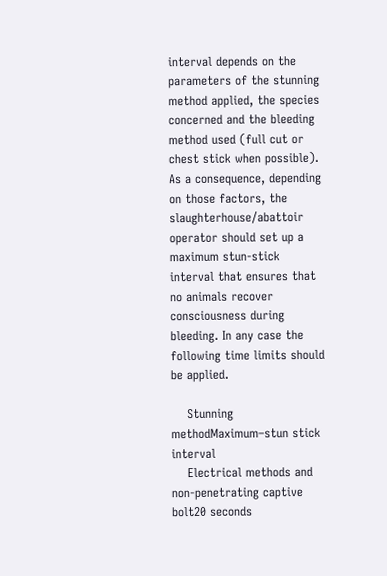interval depends on the parameters of the stunning method applied, the species concerned and the bleeding method used (full cut or chest stick when possible). As a consequence, depending on those factors, the slaughterhouse/abattoir operator should set up a maximum stun-stick interval that ensures that no animals recover consciousness during bleeding. In any case the following time limits should be applied.

    Stunning methodMaximum–stun stick interval
    Electrical methods and non-penetrating captive bolt20 seconds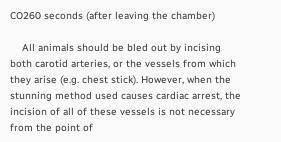CO260 seconds (after leaving the chamber)

    All animals should be bled out by incising both carotid arteries, or the vessels from which they arise (e.g. chest stick). However, when the stunning method used causes cardiac arrest, the incision of all of these vessels is not necessary from the point of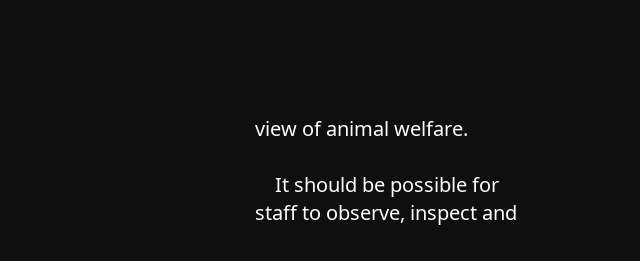view of animal welfare.

    It should be possible for staff to observe, inspect and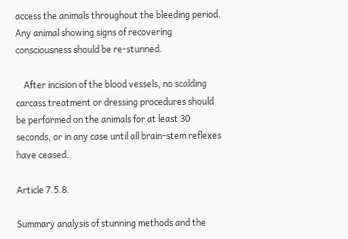access the animals throughout the bleeding period. Any animal showing signs of recovering consciousness should be re-stunned.

    After incision of the blood vessels, no scalding carcass treatment or dressing procedures should be performed on the animals for at least 30 seconds, or in any case until all brain-stem reflexes have ceased.

Article 7.5.8.

Summary analysis of stunning methods and the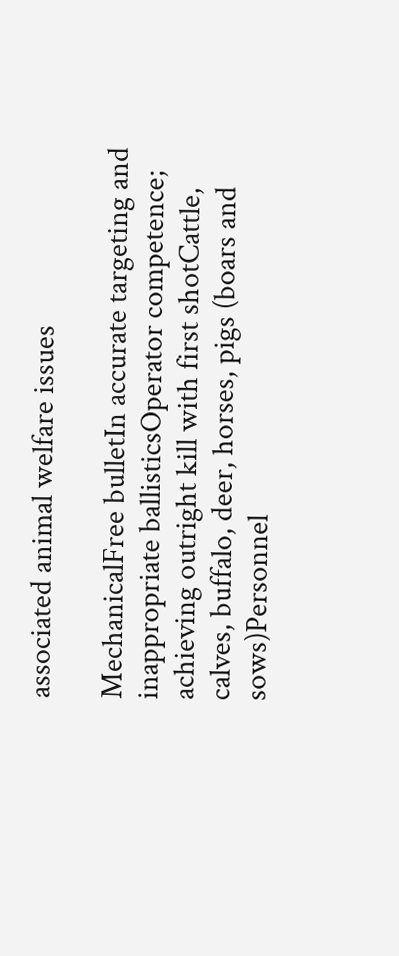associated animal welfare issues

MechanicalFree bulletIn accurate targeting and inappropriate ballisticsOperator competence; achieving outright kill with first shotCattle, calves, buffalo, deer, horses, pigs (boars and sows)Personnel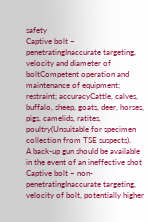safety
Captive bolt – penetratingInaccurate targeting, velocity and diameter of boltCompetent operation and maintenance of equipment; restraint; accuracyCattle, calves, buffalo, sheep, goats, deer, horses, pigs, camelids, ratites, poultry(Unsuitable for specimen collection from TSE suspects).
A back-up gun should be available in the event of an ineffective shot
Captive bolt – non-penetratingInaccurate targeting, velocity of bolt, potentially higher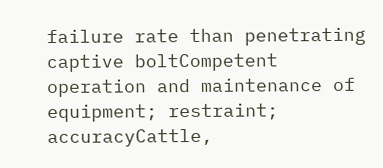failure rate than penetrating captive boltCompetent operation and maintenance of equipment; restraint; accuracyCattle,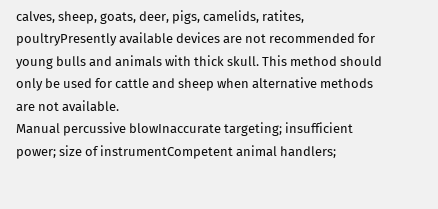calves, sheep, goats, deer, pigs, camelids, ratites, poultryPresently available devices are not recommended for young bulls and animals with thick skull. This method should only be used for cattle and sheep when alternative methods are not available.
Manual percussive blowInaccurate targeting; insufficient power; size of instrumentCompetent animal handlers;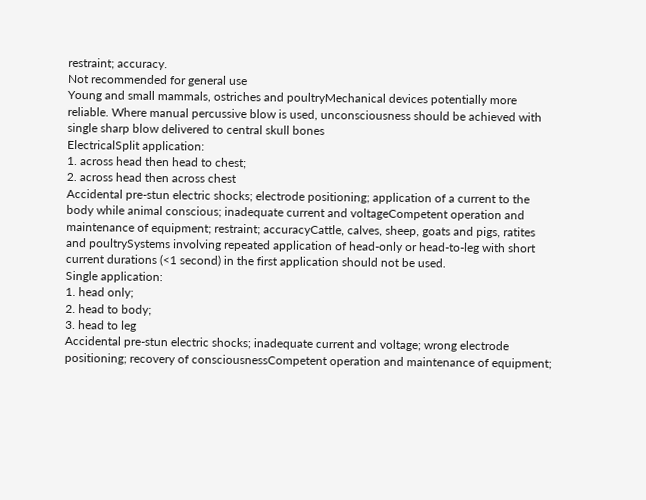restraint; accuracy.
Not recommended for general use
Young and small mammals, ostriches and poultryMechanical devices potentially more reliable. Where manual percussive blow is used, unconsciousness should be achieved with single sharp blow delivered to central skull bones
ElectricalSplit application:
1. across head then head to chest;
2. across head then across chest
Accidental pre-stun electric shocks; electrode positioning; application of a current to the body while animal conscious; inadequate current and voltageCompetent operation and maintenance of equipment; restraint; accuracyCattle, calves, sheep, goats and pigs, ratites and poultrySystems involving repeated application of head-only or head-to-leg with short current durations (<1 second) in the first application should not be used.
Single application:
1. head only;
2. head to body;
3. head to leg
Accidental pre-stun electric shocks; inadequate current and voltage; wrong electrode positioning; recovery of consciousnessCompetent operation and maintenance of equipment;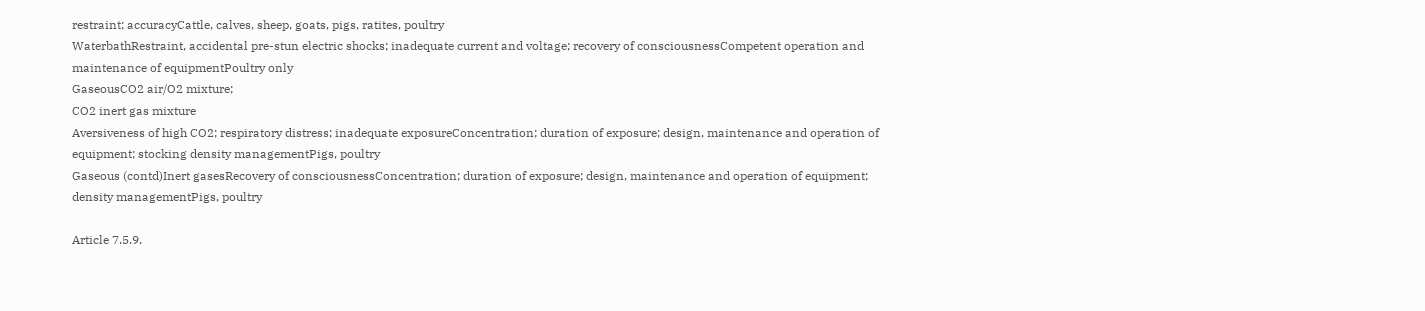restraint; accuracyCattle, calves, sheep, goats, pigs, ratites, poultry
WaterbathRestraint, accidental pre-stun electric shocks; inadequate current and voltage; recovery of consciousnessCompetent operation and maintenance of equipmentPoultry only
GaseousCO2 air/O2 mixture;
CO2 inert gas mixture
Aversiveness of high CO2; respiratory distress; inadequate exposureConcentration; duration of exposure; design, maintenance and operation of equipment; stocking density managementPigs, poultry
Gaseous (contd)Inert gasesRecovery of consciousnessConcentration; duration of exposure; design, maintenance and operation of equipment; density managementPigs, poultry

Article 7.5.9.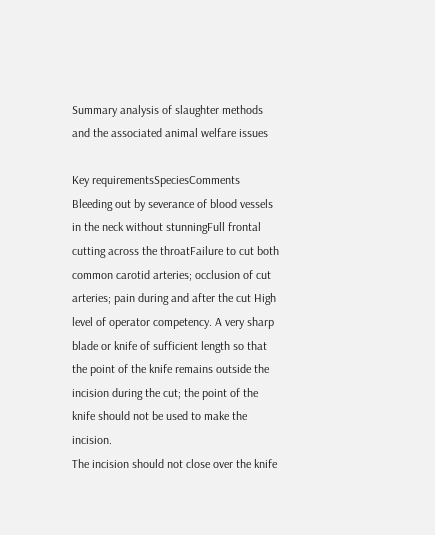Summary analysis of slaughter methods and the associated animal welfare issues

Key requirementsSpeciesComments
Bleeding out by severance of blood vessels in the neck without stunningFull frontal cutting across the throatFailure to cut both common carotid arteries; occlusion of cut arteries; pain during and after the cut High level of operator competency. A very sharp blade or knife of sufficient length so that the point of the knife remains outside the incision during the cut; the point of the knife should not be used to make the incision.
The incision should not close over the knife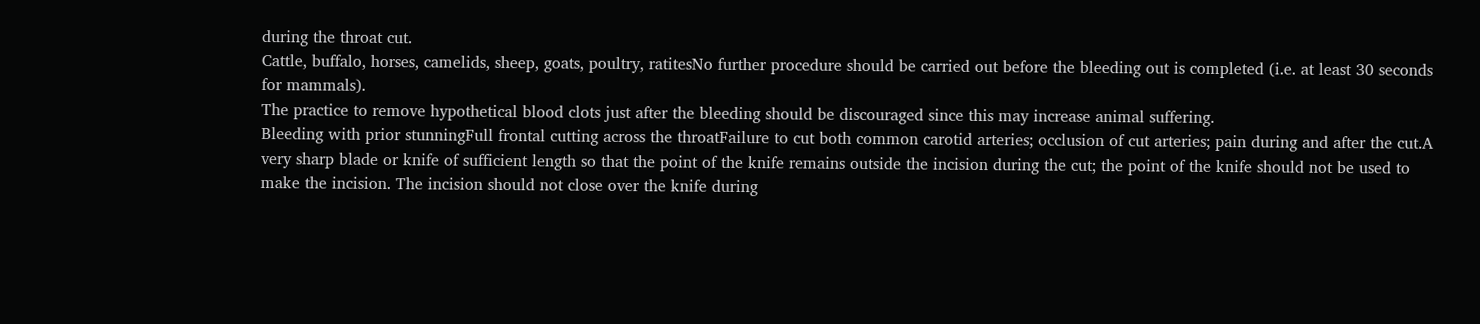during the throat cut.
Cattle, buffalo, horses, camelids, sheep, goats, poultry, ratitesNo further procedure should be carried out before the bleeding out is completed (i.e. at least 30 seconds for mammals).
The practice to remove hypothetical blood clots just after the bleeding should be discouraged since this may increase animal suffering.
Bleeding with prior stunningFull frontal cutting across the throatFailure to cut both common carotid arteries; occlusion of cut arteries; pain during and after the cut.A very sharp blade or knife of sufficient length so that the point of the knife remains outside the incision during the cut; the point of the knife should not be used to make the incision. The incision should not close over the knife during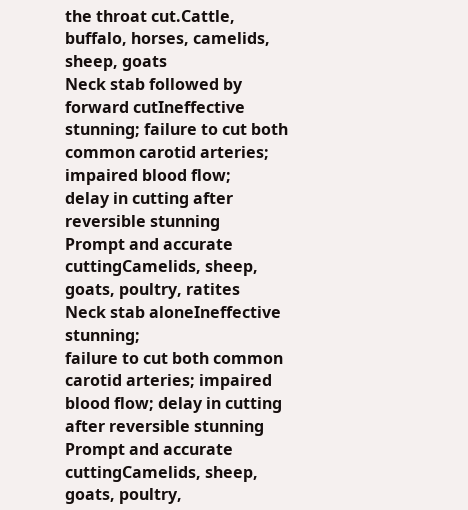the throat cut.Cattle, buffalo, horses, camelids, sheep, goats
Neck stab followed by forward cutIneffective stunning; failure to cut both common carotid arteries; impaired blood flow;
delay in cutting after reversible stunning
Prompt and accurate cuttingCamelids, sheep, goats, poultry, ratites
Neck stab aloneIneffective stunning;
failure to cut both common carotid arteries; impaired blood flow; delay in cutting after reversible stunning
Prompt and accurate cuttingCamelids, sheep, goats, poultry,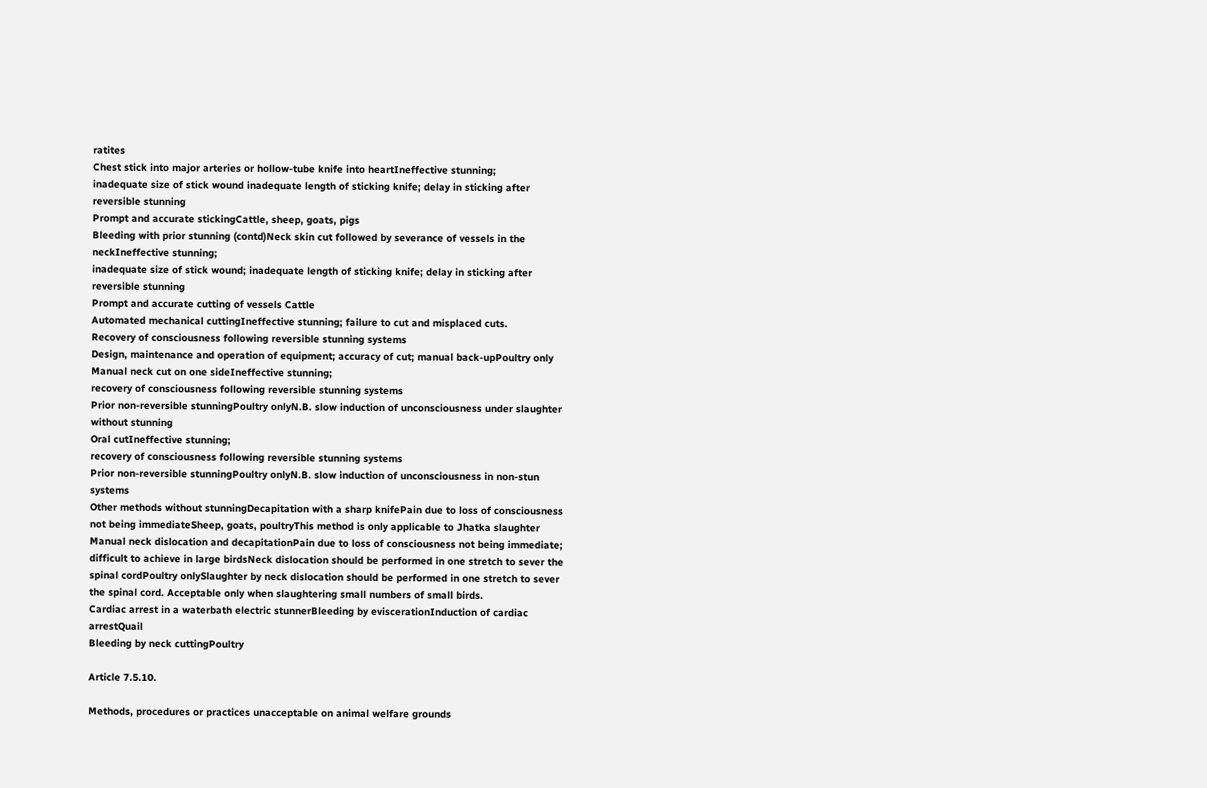ratites
Chest stick into major arteries or hollow-tube knife into heartIneffective stunning;
inadequate size of stick wound inadequate length of sticking knife; delay in sticking after reversible stunning
Prompt and accurate stickingCattle, sheep, goats, pigs
Bleeding with prior stunning (contd)Neck skin cut followed by severance of vessels in the neckIneffective stunning;
inadequate size of stick wound; inadequate length of sticking knife; delay in sticking after reversible stunning
Prompt and accurate cutting of vessels Cattle
Automated mechanical cuttingIneffective stunning; failure to cut and misplaced cuts.
Recovery of consciousness following reversible stunning systems
Design, maintenance and operation of equipment; accuracy of cut; manual back-upPoultry only
Manual neck cut on one sideIneffective stunning;
recovery of consciousness following reversible stunning systems
Prior non-reversible stunningPoultry onlyN.B. slow induction of unconsciousness under slaughter without stunning
Oral cutIneffective stunning;
recovery of consciousness following reversible stunning systems
Prior non-reversible stunningPoultry onlyN.B. slow induction of unconsciousness in non-stun systems
Other methods without stunningDecapitation with a sharp knifePain due to loss of consciousness not being immediateSheep, goats, poultryThis method is only applicable to Jhatka slaughter
Manual neck dislocation and decapitationPain due to loss of consciousness not being immediate; difficult to achieve in large birdsNeck dislocation should be performed in one stretch to sever the spinal cordPoultry onlySlaughter by neck dislocation should be performed in one stretch to sever the spinal cord. Acceptable only when slaughtering small numbers of small birds.
Cardiac arrest in a waterbath electric stunnerBleeding by eviscerationInduction of cardiac arrestQuail
Bleeding by neck cuttingPoultry

Article 7.5.10.

Methods, procedures or practices unacceptable on animal welfare grounds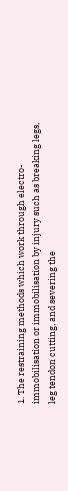1. The restraining methods which work through electro-immobilisation or immobilisation by injury such as breaking legs, leg tendon cutting, and severing the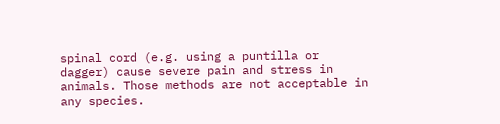spinal cord (e.g. using a puntilla or dagger) cause severe pain and stress in animals. Those methods are not acceptable in any species.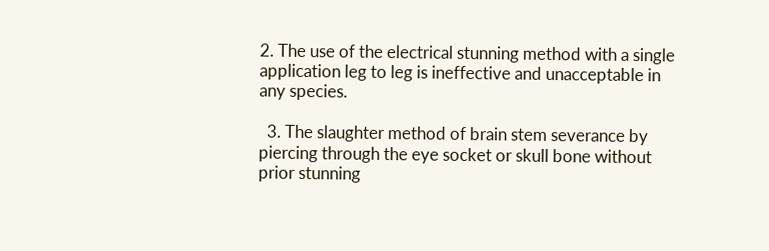2. The use of the electrical stunning method with a single application leg to leg is ineffective and unacceptable in any species.

  3. The slaughter method of brain stem severance by piercing through the eye socket or skull bone without prior stunning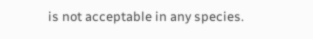is not acceptable in any species.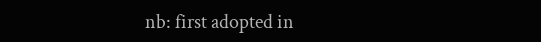nb: first adopted in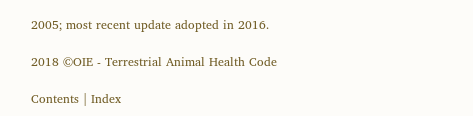2005; most recent update adopted in 2016.

2018 ©OIE - Terrestrial Animal Health Code

Contents | Index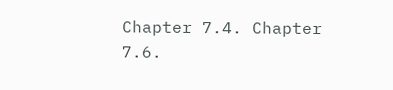Chapter 7.4. Chapter 7.6.